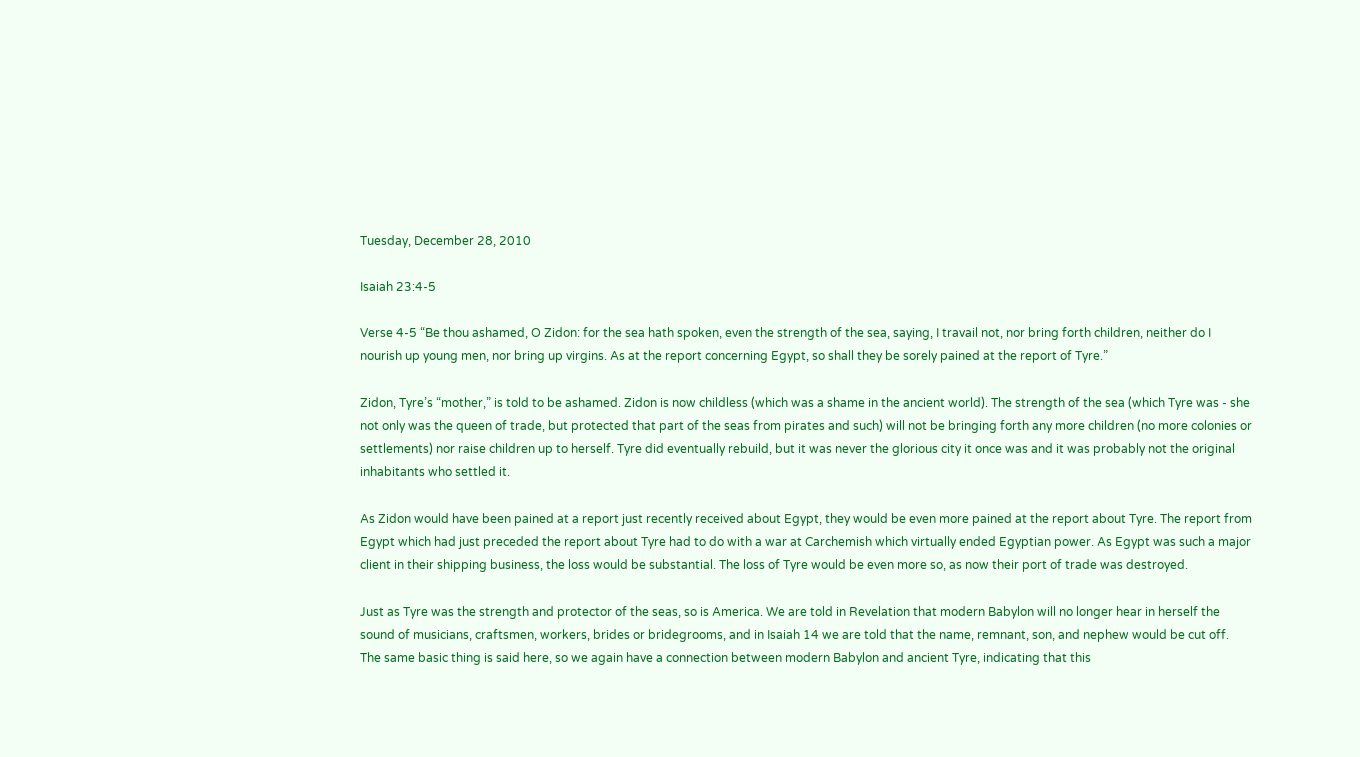Tuesday, December 28, 2010

Isaiah 23:4-5

Verse 4-5 “Be thou ashamed, O Zidon: for the sea hath spoken, even the strength of the sea, saying, I travail not, nor bring forth children, neither do I nourish up young men, nor bring up virgins. As at the report concerning Egypt, so shall they be sorely pained at the report of Tyre.”

Zidon, Tyre’s “mother,” is told to be ashamed. Zidon is now childless (which was a shame in the ancient world). The strength of the sea (which Tyre was - she not only was the queen of trade, but protected that part of the seas from pirates and such) will not be bringing forth any more children (no more colonies or settlements) nor raise children up to herself. Tyre did eventually rebuild, but it was never the glorious city it once was and it was probably not the original inhabitants who settled it.

As Zidon would have been pained at a report just recently received about Egypt, they would be even more pained at the report about Tyre. The report from Egypt which had just preceded the report about Tyre had to do with a war at Carchemish which virtually ended Egyptian power. As Egypt was such a major client in their shipping business, the loss would be substantial. The loss of Tyre would be even more so, as now their port of trade was destroyed.

Just as Tyre was the strength and protector of the seas, so is America. We are told in Revelation that modern Babylon will no longer hear in herself the sound of musicians, craftsmen, workers, brides or bridegrooms, and in Isaiah 14 we are told that the name, remnant, son, and nephew would be cut off. The same basic thing is said here, so we again have a connection between modern Babylon and ancient Tyre, indicating that this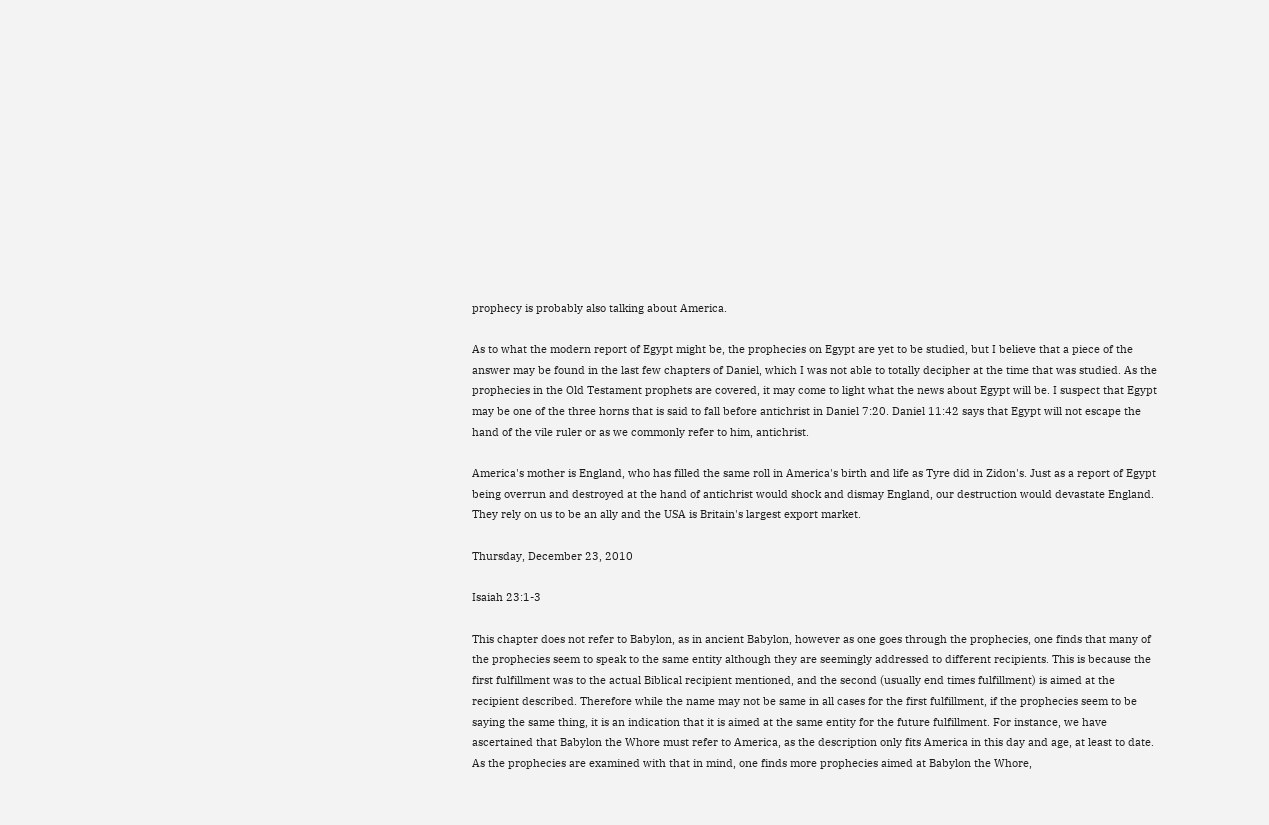prophecy is probably also talking about America.

As to what the modern report of Egypt might be, the prophecies on Egypt are yet to be studied, but I believe that a piece of the answer may be found in the last few chapters of Daniel, which I was not able to totally decipher at the time that was studied. As the prophecies in the Old Testament prophets are covered, it may come to light what the news about Egypt will be. I suspect that Egypt may be one of the three horns that is said to fall before antichrist in Daniel 7:20. Daniel 11:42 says that Egypt will not escape the hand of the vile ruler or as we commonly refer to him, antichrist.

America's mother is England, who has filled the same roll in America's birth and life as Tyre did in Zidon's. Just as a report of Egypt being overrun and destroyed at the hand of antichrist would shock and dismay England, our destruction would devastate England. They rely on us to be an ally and the USA is Britain's largest export market.

Thursday, December 23, 2010

Isaiah 23:1-3

This chapter does not refer to Babylon, as in ancient Babylon, however as one goes through the prophecies, one finds that many of the prophecies seem to speak to the same entity although they are seemingly addressed to different recipients. This is because the first fulfillment was to the actual Biblical recipient mentioned, and the second (usually end times fulfillment) is aimed at the recipient described. Therefore while the name may not be same in all cases for the first fulfillment, if the prophecies seem to be saying the same thing, it is an indication that it is aimed at the same entity for the future fulfillment. For instance, we have ascertained that Babylon the Whore must refer to America, as the description only fits America in this day and age, at least to date. As the prophecies are examined with that in mind, one finds more prophecies aimed at Babylon the Whore,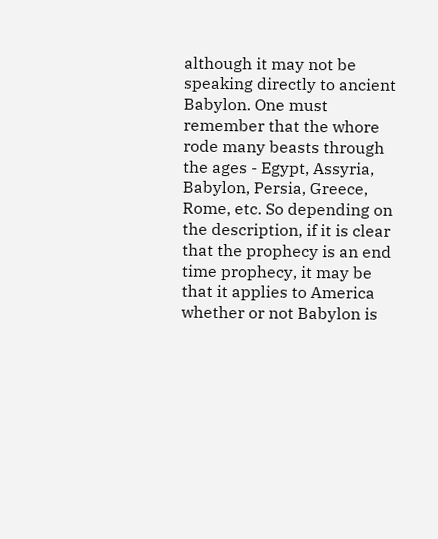although it may not be speaking directly to ancient Babylon. One must remember that the whore rode many beasts through the ages - Egypt, Assyria, Babylon, Persia, Greece, Rome, etc. So depending on the description, if it is clear that the prophecy is an end time prophecy, it may be that it applies to America whether or not Babylon is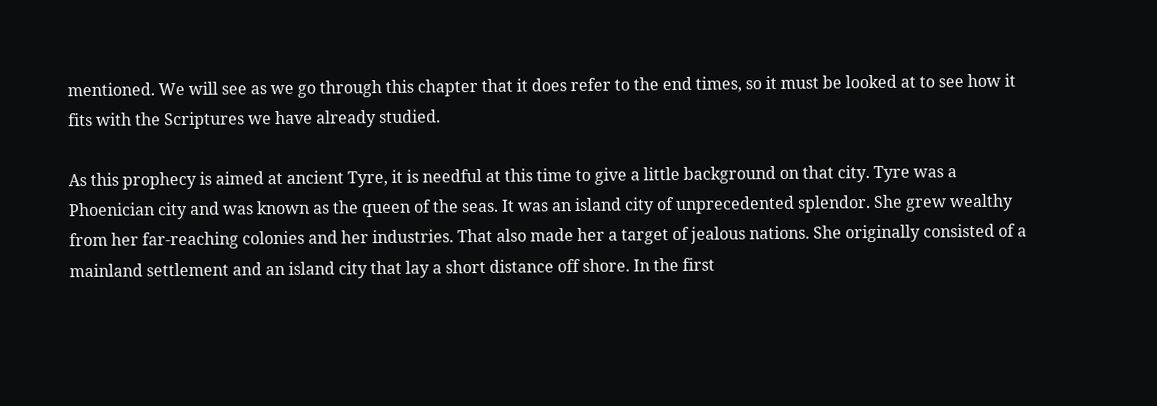mentioned. We will see as we go through this chapter that it does refer to the end times, so it must be looked at to see how it fits with the Scriptures we have already studied.

As this prophecy is aimed at ancient Tyre, it is needful at this time to give a little background on that city. Tyre was a Phoenician city and was known as the queen of the seas. It was an island city of unprecedented splendor. She grew wealthy from her far-reaching colonies and her industries. That also made her a target of jealous nations. She originally consisted of a mainland settlement and an island city that lay a short distance off shore. In the first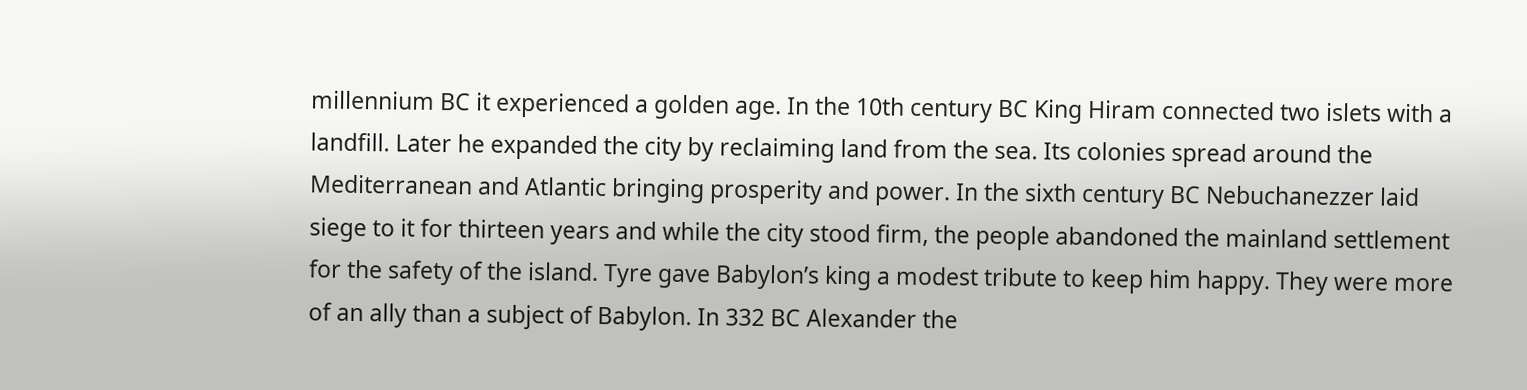millennium BC it experienced a golden age. In the 10th century BC King Hiram connected two islets with a landfill. Later he expanded the city by reclaiming land from the sea. Its colonies spread around the Mediterranean and Atlantic bringing prosperity and power. In the sixth century BC Nebuchanezzer laid siege to it for thirteen years and while the city stood firm, the people abandoned the mainland settlement for the safety of the island. Tyre gave Babylon’s king a modest tribute to keep him happy. They were more of an ally than a subject of Babylon. In 332 BC Alexander the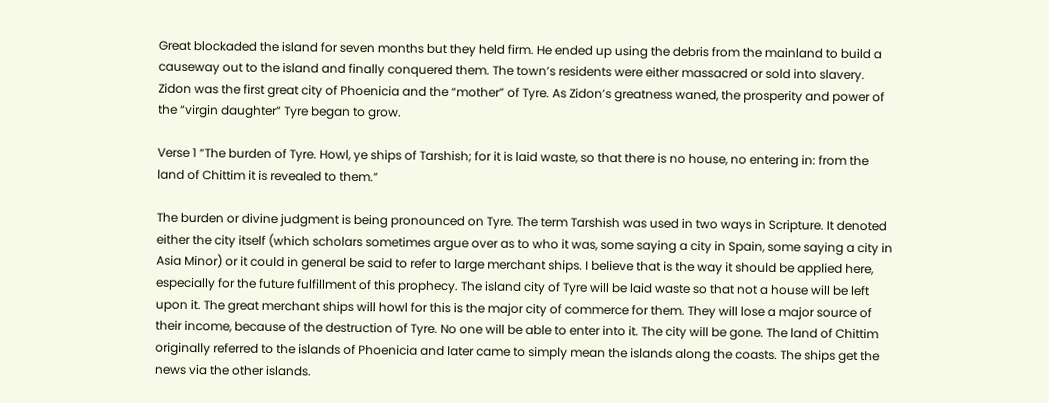Great blockaded the island for seven months but they held firm. He ended up using the debris from the mainland to build a causeway out to the island and finally conquered them. The town’s residents were either massacred or sold into slavery. Zidon was the first great city of Phoenicia and the “mother” of Tyre. As Zidon’s greatness waned, the prosperity and power of the “virgin daughter” Tyre began to grow.

Verse 1 “The burden of Tyre. Howl, ye ships of Tarshish; for it is laid waste, so that there is no house, no entering in: from the land of Chittim it is revealed to them.”

The burden or divine judgment is being pronounced on Tyre. The term Tarshish was used in two ways in Scripture. It denoted either the city itself (which scholars sometimes argue over as to who it was, some saying a city in Spain, some saying a city in Asia Minor) or it could in general be said to refer to large merchant ships. I believe that is the way it should be applied here, especially for the future fulfillment of this prophecy. The island city of Tyre will be laid waste so that not a house will be left upon it. The great merchant ships will howl for this is the major city of commerce for them. They will lose a major source of their income, because of the destruction of Tyre. No one will be able to enter into it. The city will be gone. The land of Chittim originally referred to the islands of Phoenicia and later came to simply mean the islands along the coasts. The ships get the news via the other islands.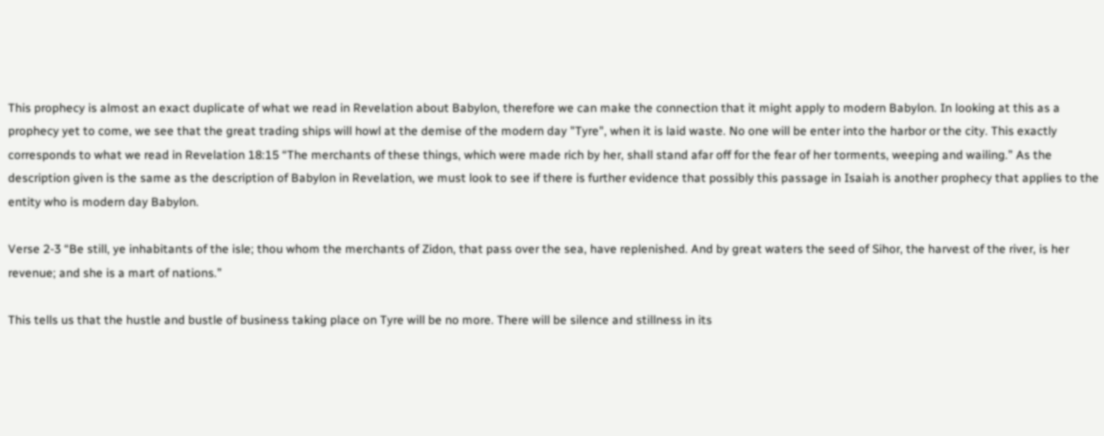This prophecy is almost an exact duplicate of what we read in Revelation about Babylon, therefore we can make the connection that it might apply to modern Babylon. In looking at this as a prophecy yet to come, we see that the great trading ships will howl at the demise of the modern day "Tyre", when it is laid waste. No one will be enter into the harbor or the city. This exactly corresponds to what we read in Revelation 18:15 “The merchants of these things, which were made rich by her, shall stand afar off for the fear of her torments, weeping and wailing.” As the description given is the same as the description of Babylon in Revelation, we must look to see if there is further evidence that possibly this passage in Isaiah is another prophecy that applies to the entity who is modern day Babylon.

Verse 2-3 “Be still, ye inhabitants of the isle; thou whom the merchants of Zidon, that pass over the sea, have replenished. And by great waters the seed of Sihor, the harvest of the river, is her revenue; and she is a mart of nations.”

This tells us that the hustle and bustle of business taking place on Tyre will be no more. There will be silence and stillness in its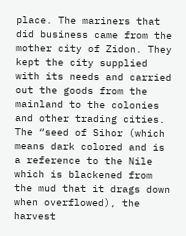place. The mariners that did business came from the mother city of Zidon. They kept the city supplied with its needs and carried out the goods from the mainland to the colonies and other trading cities. The “seed of Sihor (which means dark colored and is a reference to the Nile which is blackened from the mud that it drags down when overflowed), the harvest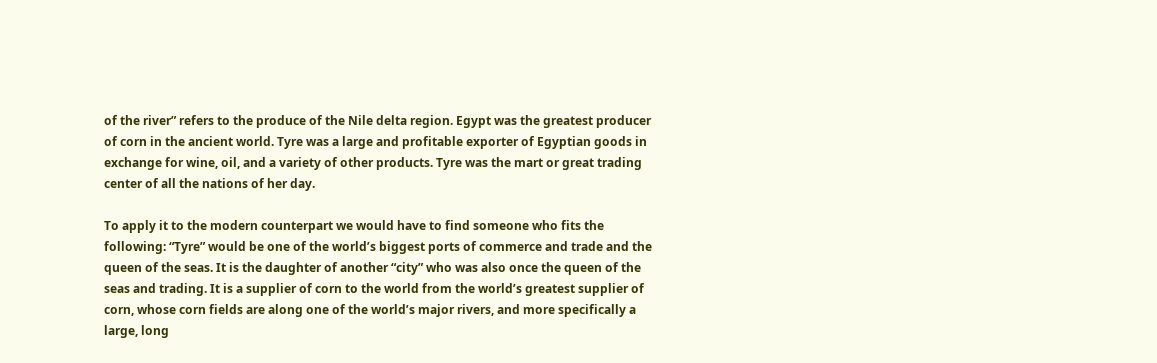of the river” refers to the produce of the Nile delta region. Egypt was the greatest producer of corn in the ancient world. Tyre was a large and profitable exporter of Egyptian goods in exchange for wine, oil, and a variety of other products. Tyre was the mart or great trading center of all the nations of her day.

To apply it to the modern counterpart we would have to find someone who fits the following: “Tyre” would be one of the world’s biggest ports of commerce and trade and the queen of the seas. It is the daughter of another “city” who was also once the queen of the seas and trading. It is a supplier of corn to the world from the world’s greatest supplier of corn, whose corn fields are along one of the world’s major rivers, and more specifically a large, long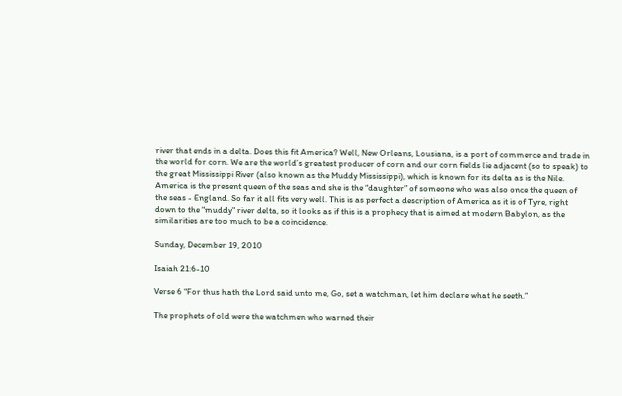river that ends in a delta. Does this fit America? Well, New Orleans, Lousiana, is a port of commerce and trade in the world for corn. We are the world’s greatest producer of corn and our corn fields lie adjacent (so to speak) to the great Mississippi River (also known as the Muddy Mississippi), which is known for its delta as is the Nile. America is the present queen of the seas and she is the “daughter” of someone who was also once the queen of the seas - England. So far it all fits very well. This is as perfect a description of America as it is of Tyre, right down to the "muddy" river delta, so it looks as if this is a prophecy that is aimed at modern Babylon, as the similarities are too much to be a coincidence.

Sunday, December 19, 2010

Isaiah 21:6-10

Verse 6 “For thus hath the Lord said unto me, Go, set a watchman, let him declare what he seeth.”

The prophets of old were the watchmen who warned their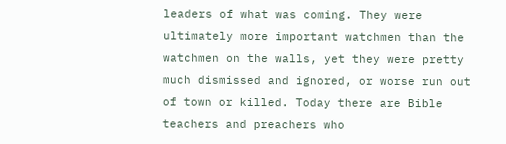leaders of what was coming. They were ultimately more important watchmen than the watchmen on the walls, yet they were pretty much dismissed and ignored, or worse run out of town or killed. Today there are Bible teachers and preachers who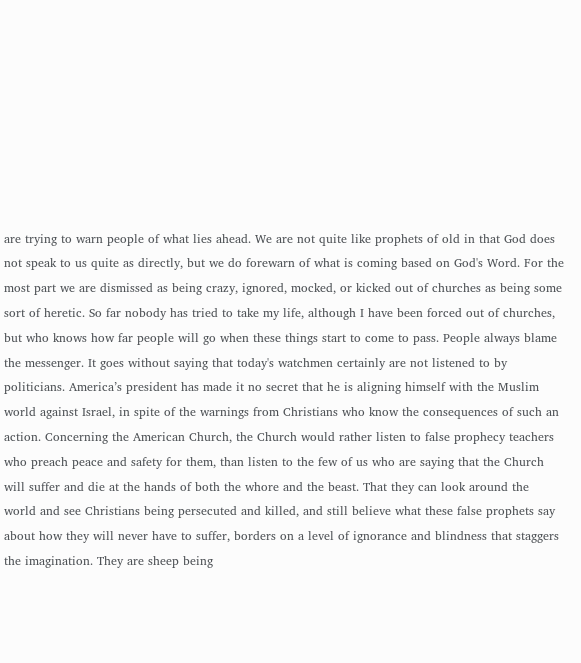are trying to warn people of what lies ahead. We are not quite like prophets of old in that God does not speak to us quite as directly, but we do forewarn of what is coming based on God's Word. For the most part we are dismissed as being crazy, ignored, mocked, or kicked out of churches as being some sort of heretic. So far nobody has tried to take my life, although I have been forced out of churches, but who knows how far people will go when these things start to come to pass. People always blame the messenger. It goes without saying that today's watchmen certainly are not listened to by politicians. America’s president has made it no secret that he is aligning himself with the Muslim world against Israel, in spite of the warnings from Christians who know the consequences of such an action. Concerning the American Church, the Church would rather listen to false prophecy teachers who preach peace and safety for them, than listen to the few of us who are saying that the Church will suffer and die at the hands of both the whore and the beast. That they can look around the world and see Christians being persecuted and killed, and still believe what these false prophets say about how they will never have to suffer, borders on a level of ignorance and blindness that staggers the imagination. They are sheep being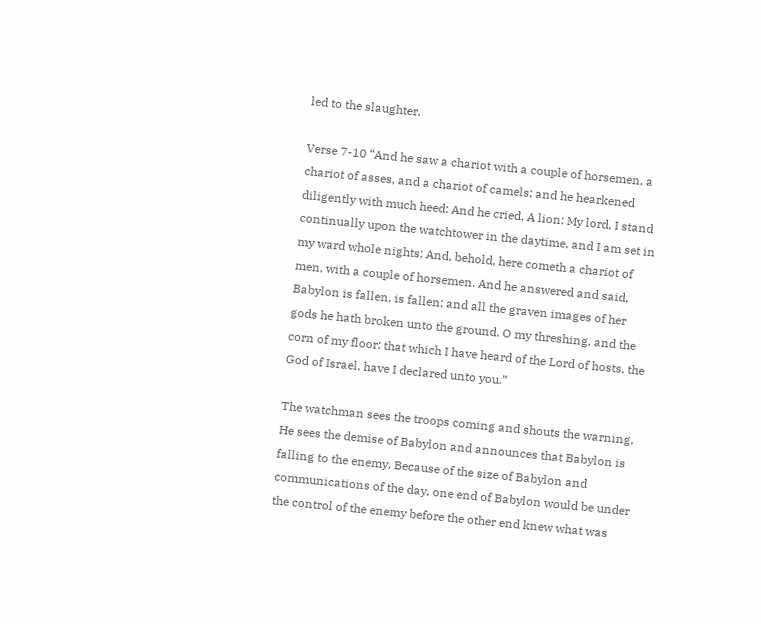led to the slaughter.

Verse 7-10 “And he saw a chariot with a couple of horsemen, a chariot of asses, and a chariot of camels; and he hearkened diligently with much heed: And he cried, A lion: My lord, I stand continually upon the watchtower in the daytime, and I am set in my ward whole nights: And, behold, here cometh a chariot of men, with a couple of horsemen. And he answered and said, Babylon is fallen, is fallen; and all the graven images of her gods he hath broken unto the ground. O my threshing, and the corn of my floor: that which I have heard of the Lord of hosts, the God of Israel, have I declared unto you.”

The watchman sees the troops coming and shouts the warning. He sees the demise of Babylon and announces that Babylon is falling to the enemy. Because of the size of Babylon and communications of the day, one end of Babylon would be under the control of the enemy before the other end knew what was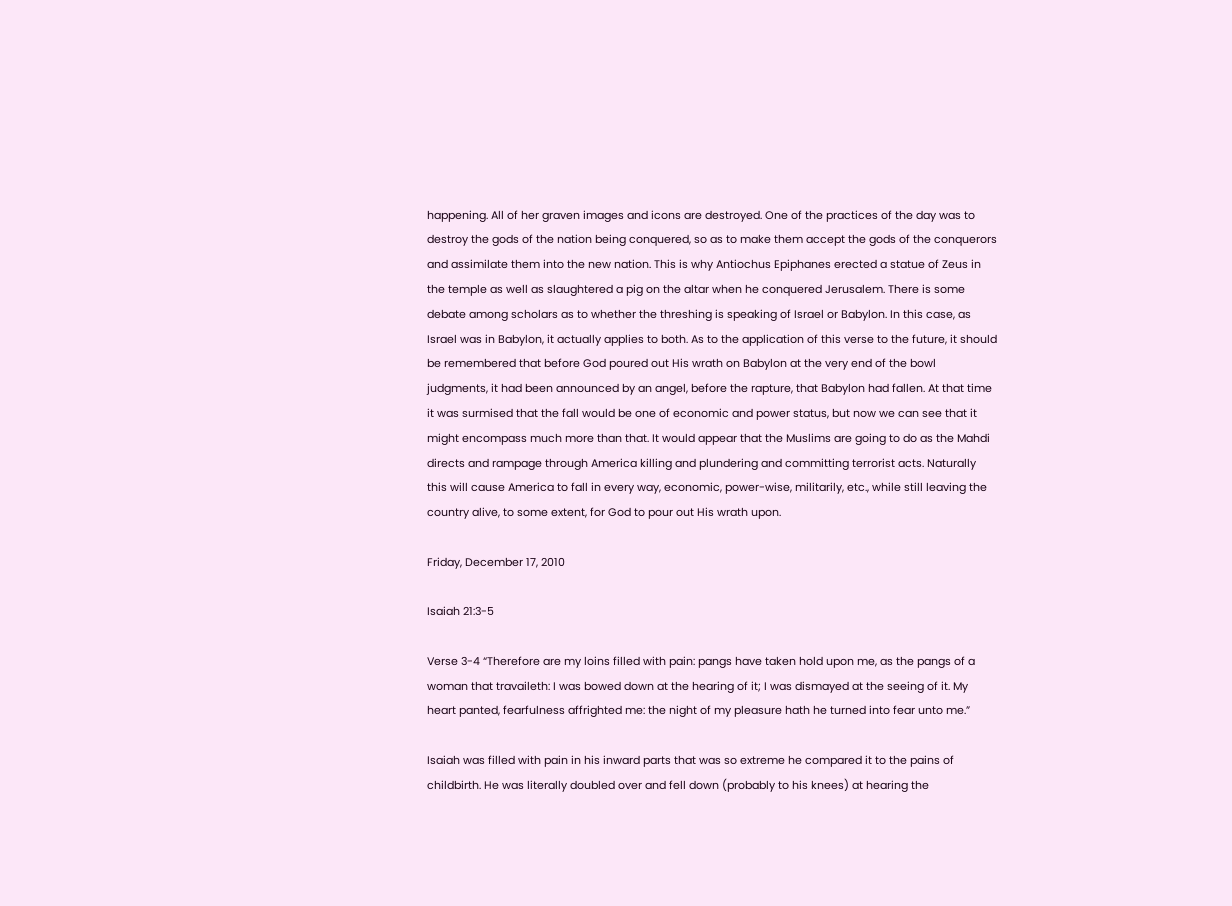happening. All of her graven images and icons are destroyed. One of the practices of the day was to destroy the gods of the nation being conquered, so as to make them accept the gods of the conquerors and assimilate them into the new nation. This is why Antiochus Epiphanes erected a statue of Zeus in the temple as well as slaughtered a pig on the altar when he conquered Jerusalem. There is some debate among scholars as to whether the threshing is speaking of Israel or Babylon. In this case, as Israel was in Babylon, it actually applies to both. As to the application of this verse to the future, it should be remembered that before God poured out His wrath on Babylon at the very end of the bowl judgments, it had been announced by an angel, before the rapture, that Babylon had fallen. At that time it was surmised that the fall would be one of economic and power status, but now we can see that it might encompass much more than that. It would appear that the Muslims are going to do as the Mahdi directs and rampage through America killing and plundering and committing terrorist acts. Naturally this will cause America to fall in every way, economic, power-wise, militarily, etc., while still leaving the country alive, to some extent, for God to pour out His wrath upon.

Friday, December 17, 2010

Isaiah 21:3-5

Verse 3-4 “Therefore are my loins filled with pain: pangs have taken hold upon me, as the pangs of a woman that travaileth: I was bowed down at the hearing of it; I was dismayed at the seeing of it. My heart panted, fearfulness affrighted me: the night of my pleasure hath he turned into fear unto me.”

Isaiah was filled with pain in his inward parts that was so extreme he compared it to the pains of childbirth. He was literally doubled over and fell down (probably to his knees) at hearing the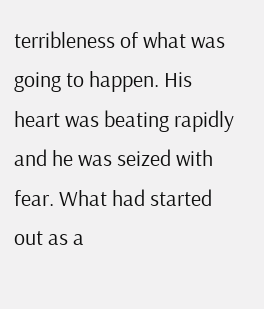terribleness of what was going to happen. His heart was beating rapidly and he was seized with fear. What had started out as a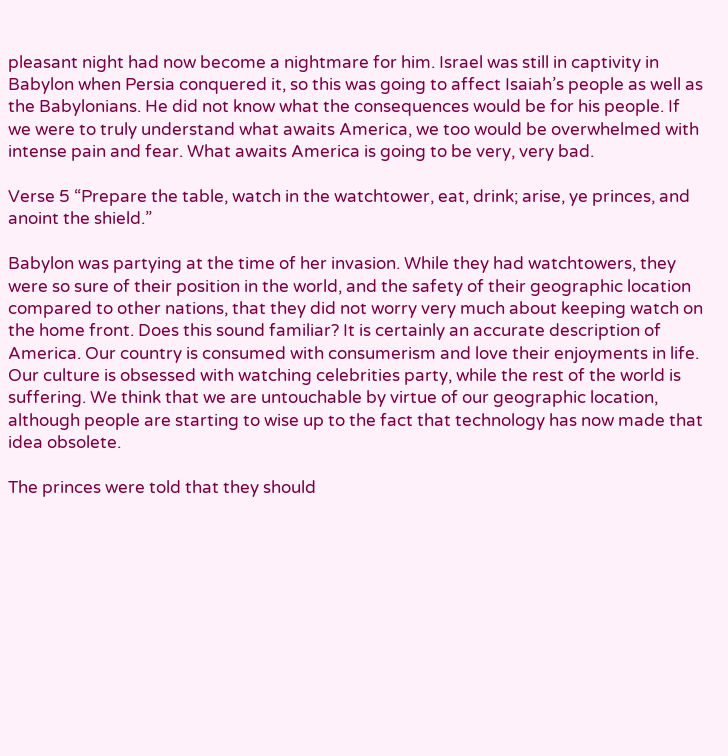pleasant night had now become a nightmare for him. Israel was still in captivity in Babylon when Persia conquered it, so this was going to affect Isaiah’s people as well as the Babylonians. He did not know what the consequences would be for his people. If we were to truly understand what awaits America, we too would be overwhelmed with intense pain and fear. What awaits America is going to be very, very bad.

Verse 5 “Prepare the table, watch in the watchtower, eat, drink; arise, ye princes, and anoint the shield.”

Babylon was partying at the time of her invasion. While they had watchtowers, they were so sure of their position in the world, and the safety of their geographic location compared to other nations, that they did not worry very much about keeping watch on the home front. Does this sound familiar? It is certainly an accurate description of America. Our country is consumed with consumerism and love their enjoyments in life. Our culture is obsessed with watching celebrities party, while the rest of the world is suffering. We think that we are untouchable by virtue of our geographic location, although people are starting to wise up to the fact that technology has now made that idea obsolete.

The princes were told that they should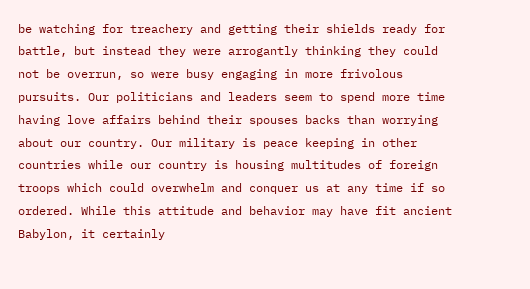be watching for treachery and getting their shields ready for battle, but instead they were arrogantly thinking they could not be overrun, so were busy engaging in more frivolous pursuits. Our politicians and leaders seem to spend more time having love affairs behind their spouses backs than worrying about our country. Our military is peace keeping in other countries while our country is housing multitudes of foreign troops which could overwhelm and conquer us at any time if so ordered. While this attitude and behavior may have fit ancient Babylon, it certainly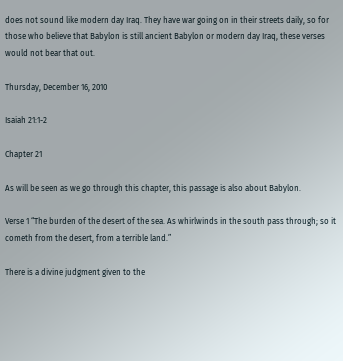does not sound like modern day Iraq. They have war going on in their streets daily, so for those who believe that Babylon is still ancient Babylon or modern day Iraq, these verses would not bear that out.

Thursday, December 16, 2010

Isaiah 21:1-2

Chapter 21

As will be seen as we go through this chapter, this passage is also about Babylon.

Verse 1 “The burden of the desert of the sea. As whirlwinds in the south pass through; so it cometh from the desert, from a terrible land.”

There is a divine judgment given to the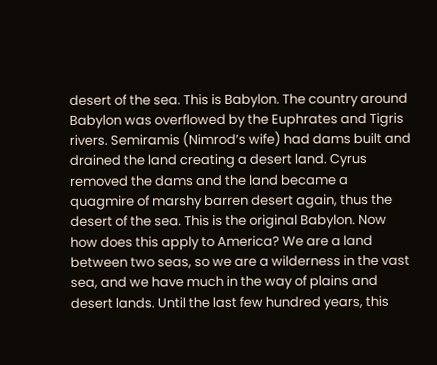desert of the sea. This is Babylon. The country around Babylon was overflowed by the Euphrates and Tigris rivers. Semiramis (Nimrod’s wife) had dams built and drained the land creating a desert land. Cyrus removed the dams and the land became a quagmire of marshy barren desert again, thus the desert of the sea. This is the original Babylon. Now how does this apply to America? We are a land between two seas, so we are a wilderness in the vast sea, and we have much in the way of plains and desert lands. Until the last few hundred years, this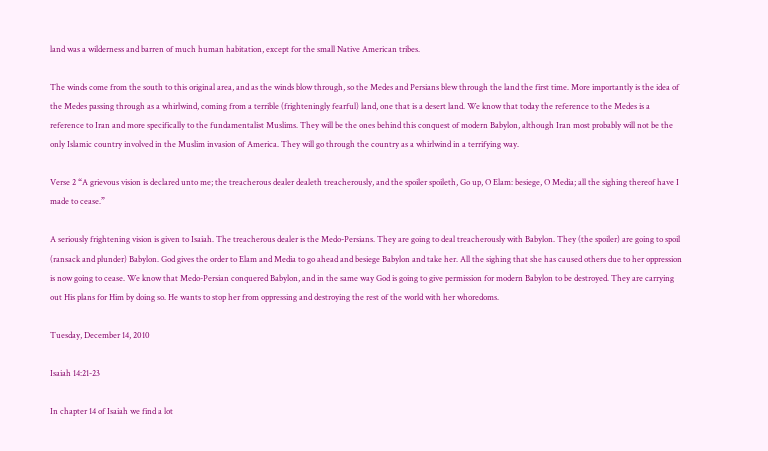land was a wilderness and barren of much human habitation, except for the small Native American tribes.

The winds come from the south to this original area, and as the winds blow through, so the Medes and Persians blew through the land the first time. More importantly is the idea of the Medes passing through as a whirlwind, coming from a terrible (frighteningly fearful) land, one that is a desert land. We know that today the reference to the Medes is a reference to Iran and more specifically to the fundamentalist Muslims. They will be the ones behind this conquest of modern Babylon, although Iran most probably will not be the only Islamic country involved in the Muslim invasion of America. They will go through the country as a whirlwind in a terrifying way.

Verse 2 “A grievous vision is declared unto me; the treacherous dealer dealeth treacherously, and the spoiler spoileth, Go up, O Elam: besiege, O Media; all the sighing thereof have I made to cease.”

A seriously frightening vision is given to Isaiah. The treacherous dealer is the Medo-Persians. They are going to deal treacherously with Babylon. They (the spoiler) are going to spoil (ransack and plunder) Babylon. God gives the order to Elam and Media to go ahead and besiege Babylon and take her. All the sighing that she has caused others due to her oppression is now going to cease. We know that Medo-Persian conquered Babylon, and in the same way God is going to give permission for modern Babylon to be destroyed. They are carrying out His plans for Him by doing so. He wants to stop her from oppressing and destroying the rest of the world with her whoredoms.

Tuesday, December 14, 2010

Isaiah 14:21-23

In chapter 14 of Isaiah we find a lot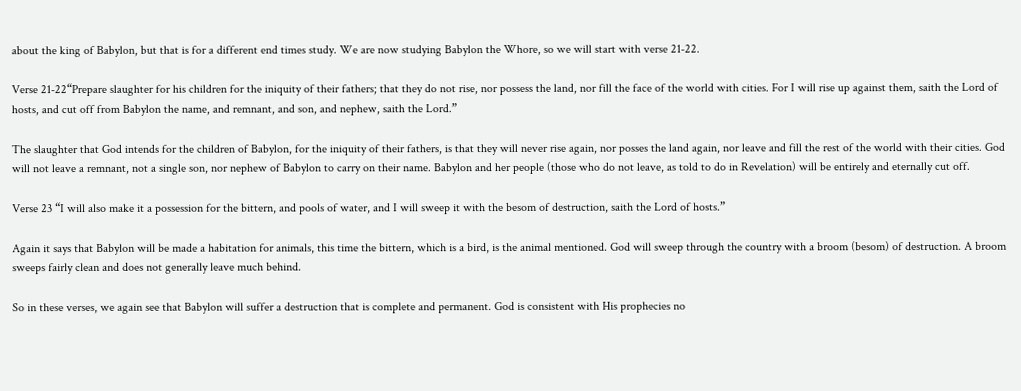about the king of Babylon, but that is for a different end times study. We are now studying Babylon the Whore, so we will start with verse 21-22.

Verse 21-22“Prepare slaughter for his children for the iniquity of their fathers; that they do not rise, nor possess the land, nor fill the face of the world with cities. For I will rise up against them, saith the Lord of hosts, and cut off from Babylon the name, and remnant, and son, and nephew, saith the Lord.”

The slaughter that God intends for the children of Babylon, for the iniquity of their fathers, is that they will never rise again, nor posses the land again, nor leave and fill the rest of the world with their cities. God will not leave a remnant, not a single son, nor nephew of Babylon to carry on their name. Babylon and her people (those who do not leave, as told to do in Revelation) will be entirely and eternally cut off.

Verse 23 “I will also make it a possession for the bittern, and pools of water, and I will sweep it with the besom of destruction, saith the Lord of hosts.”

Again it says that Babylon will be made a habitation for animals, this time the bittern, which is a bird, is the animal mentioned. God will sweep through the country with a broom (besom) of destruction. A broom sweeps fairly clean and does not generally leave much behind.

So in these verses, we again see that Babylon will suffer a destruction that is complete and permanent. God is consistent with His prophecies no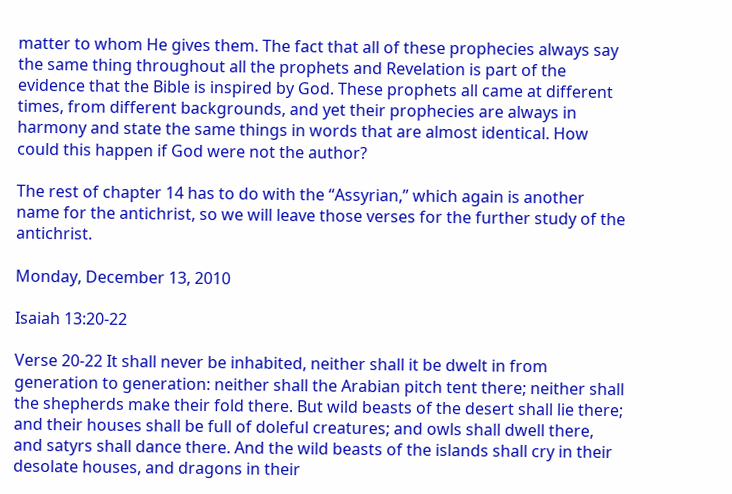matter to whom He gives them. The fact that all of these prophecies always say the same thing throughout all the prophets and Revelation is part of the evidence that the Bible is inspired by God. These prophets all came at different times, from different backgrounds, and yet their prophecies are always in harmony and state the same things in words that are almost identical. How could this happen if God were not the author?

The rest of chapter 14 has to do with the “Assyrian,” which again is another name for the antichrist, so we will leave those verses for the further study of the antichrist.

Monday, December 13, 2010

Isaiah 13:20-22

Verse 20-22 It shall never be inhabited, neither shall it be dwelt in from generation to generation: neither shall the Arabian pitch tent there; neither shall the shepherds make their fold there. But wild beasts of the desert shall lie there; and their houses shall be full of doleful creatures; and owls shall dwell there, and satyrs shall dance there. And the wild beasts of the islands shall cry in their desolate houses, and dragons in their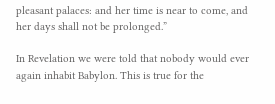pleasant palaces: and her time is near to come, and her days shall not be prolonged.”

In Revelation we were told that nobody would ever again inhabit Babylon. This is true for the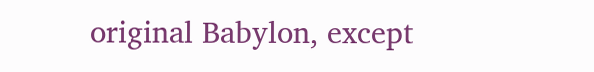original Babylon, except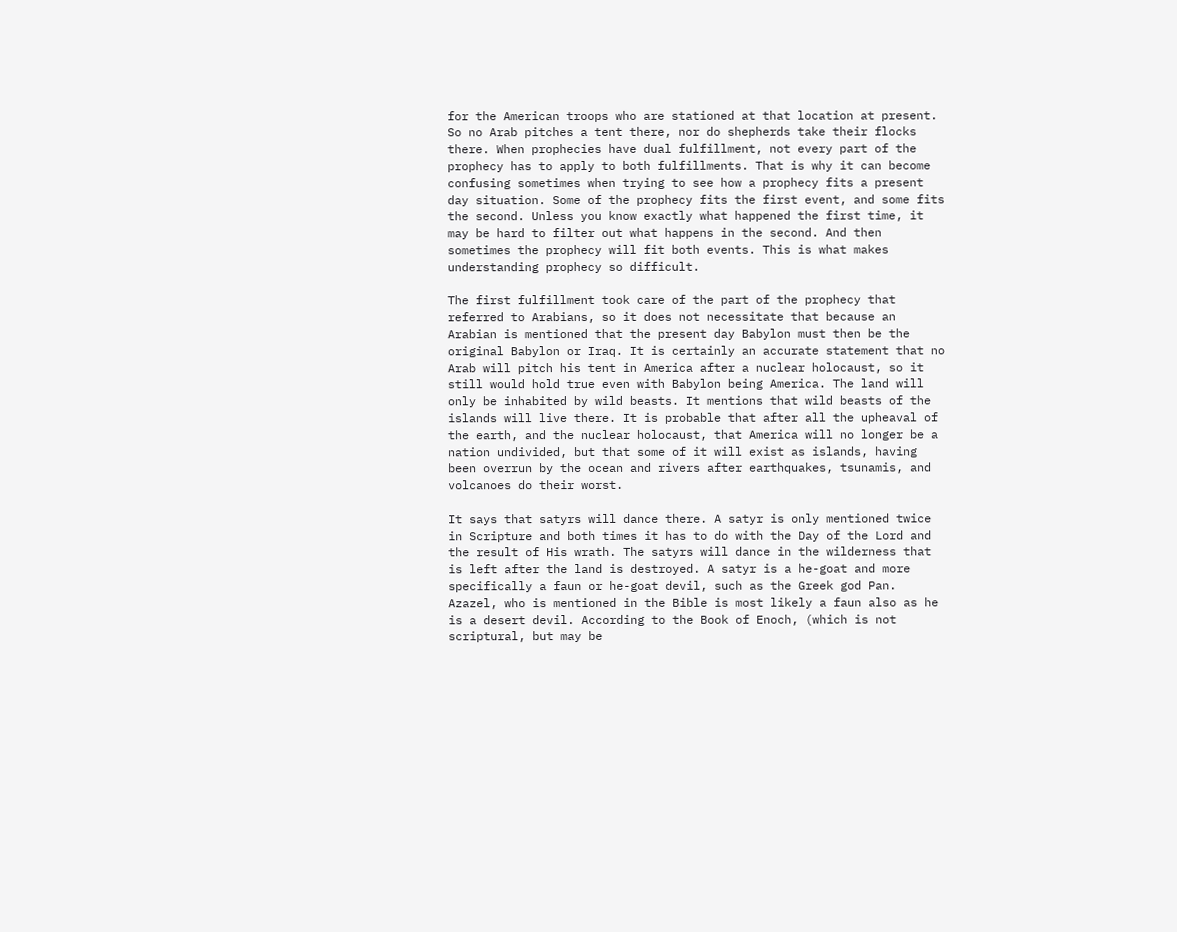for the American troops who are stationed at that location at present. So no Arab pitches a tent there, nor do shepherds take their flocks there. When prophecies have dual fulfillment, not every part of the prophecy has to apply to both fulfillments. That is why it can become confusing sometimes when trying to see how a prophecy fits a present day situation. Some of the prophecy fits the first event, and some fits the second. Unless you know exactly what happened the first time, it may be hard to filter out what happens in the second. And then sometimes the prophecy will fit both events. This is what makes understanding prophecy so difficult.

The first fulfillment took care of the part of the prophecy that referred to Arabians, so it does not necessitate that because an Arabian is mentioned that the present day Babylon must then be the original Babylon or Iraq. It is certainly an accurate statement that no Arab will pitch his tent in America after a nuclear holocaust, so it still would hold true even with Babylon being America. The land will only be inhabited by wild beasts. It mentions that wild beasts of the islands will live there. It is probable that after all the upheaval of the earth, and the nuclear holocaust, that America will no longer be a nation undivided, but that some of it will exist as islands, having been overrun by the ocean and rivers after earthquakes, tsunamis, and volcanoes do their worst.

It says that satyrs will dance there. A satyr is only mentioned twice in Scripture and both times it has to do with the Day of the Lord and the result of His wrath. The satyrs will dance in the wilderness that is left after the land is destroyed. A satyr is a he-goat and more specifically a faun or he-goat devil, such as the Greek god Pan. Azazel, who is mentioned in the Bible is most likely a faun also as he is a desert devil. According to the Book of Enoch, (which is not scriptural, but may be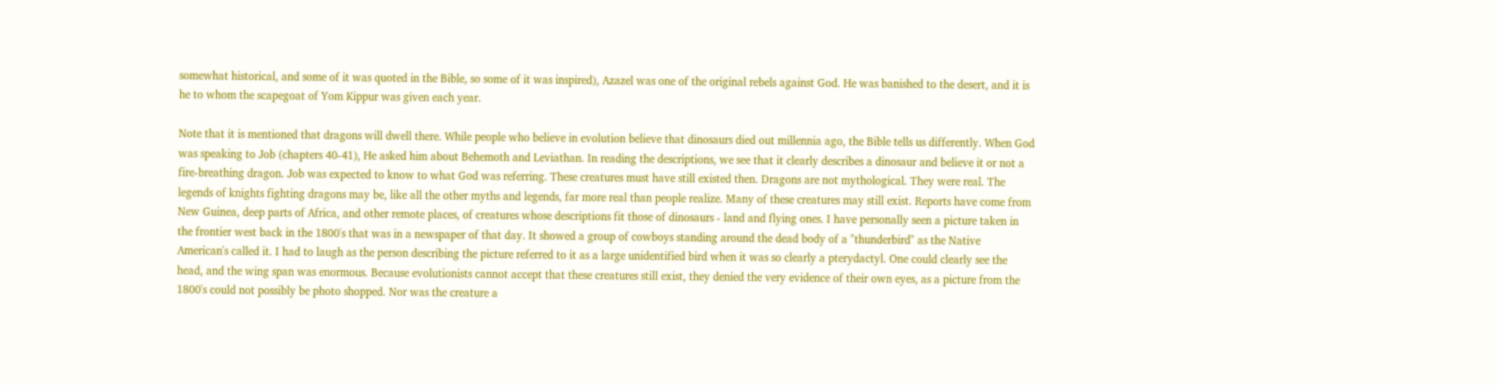somewhat historical, and some of it was quoted in the Bible, so some of it was inspired), Azazel was one of the original rebels against God. He was banished to the desert, and it is he to whom the scapegoat of Yom Kippur was given each year.

Note that it is mentioned that dragons will dwell there. While people who believe in evolution believe that dinosaurs died out millennia ago, the Bible tells us differently. When God was speaking to Job (chapters 40-41), He asked him about Behemoth and Leviathan. In reading the descriptions, we see that it clearly describes a dinosaur and believe it or not a fire-breathing dragon. Job was expected to know to what God was referring. These creatures must have still existed then. Dragons are not mythological. They were real. The legends of knights fighting dragons may be, like all the other myths and legends, far more real than people realize. Many of these creatures may still exist. Reports have come from New Guinea, deep parts of Africa, and other remote places, of creatures whose descriptions fit those of dinosaurs - land and flying ones. I have personally seen a picture taken in the frontier west back in the 1800's that was in a newspaper of that day. It showed a group of cowboys standing around the dead body of a "thunderbird" as the Native American's called it. I had to laugh as the person describing the picture referred to it as a large unidentified bird when it was so clearly a pterydactyl. One could clearly see the head, and the wing span was enormous. Because evolutionists cannot accept that these creatures still exist, they denied the very evidence of their own eyes, as a picture from the 1800's could not possibly be photo shopped. Nor was the creature a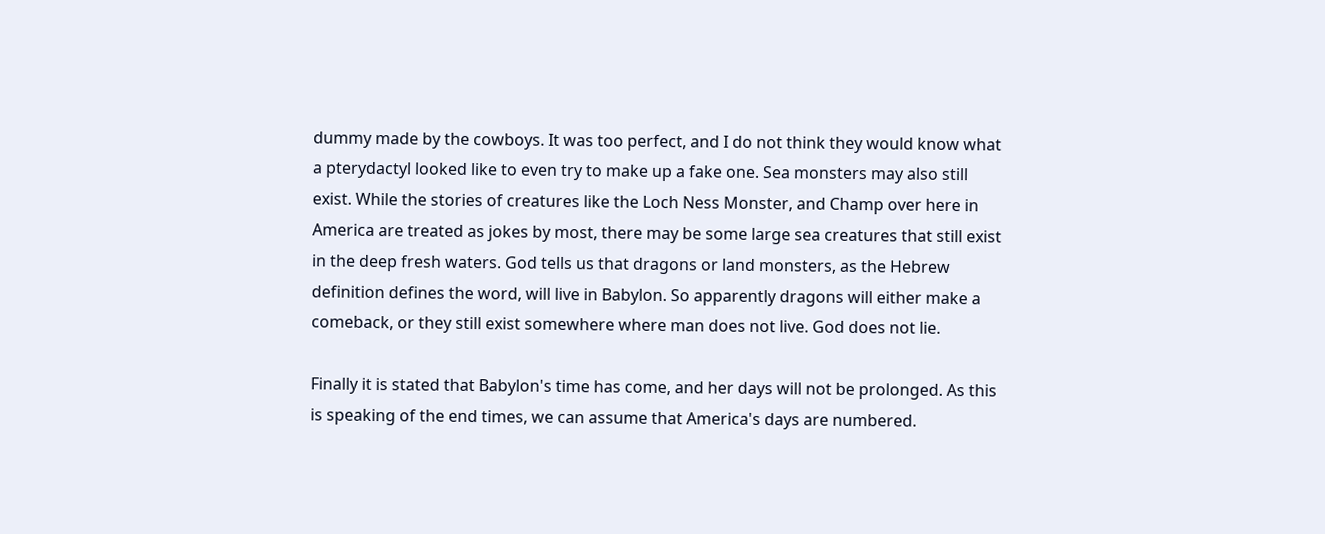dummy made by the cowboys. It was too perfect, and I do not think they would know what a pterydactyl looked like to even try to make up a fake one. Sea monsters may also still exist. While the stories of creatures like the Loch Ness Monster, and Champ over here in America are treated as jokes by most, there may be some large sea creatures that still exist in the deep fresh waters. God tells us that dragons or land monsters, as the Hebrew definition defines the word, will live in Babylon. So apparently dragons will either make a comeback, or they still exist somewhere where man does not live. God does not lie.

Finally it is stated that Babylon's time has come, and her days will not be prolonged. As this is speaking of the end times, we can assume that America's days are numbered.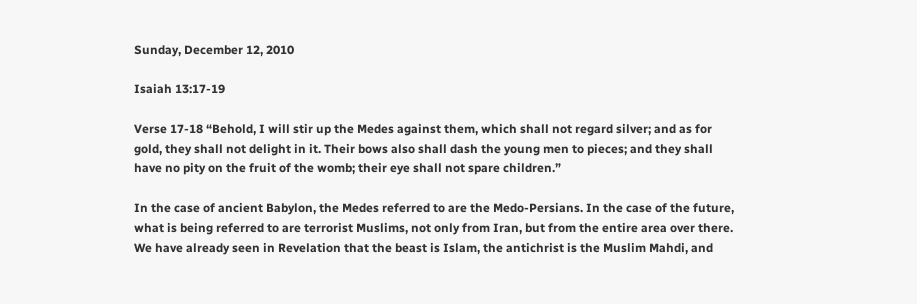Sunday, December 12, 2010

Isaiah 13:17-19

Verse 17-18 “Behold, I will stir up the Medes against them, which shall not regard silver; and as for gold, they shall not delight in it. Their bows also shall dash the young men to pieces; and they shall have no pity on the fruit of the womb; their eye shall not spare children.”

In the case of ancient Babylon, the Medes referred to are the Medo-Persians. In the case of the future, what is being referred to are terrorist Muslims, not only from Iran, but from the entire area over there. We have already seen in Revelation that the beast is Islam, the antichrist is the Muslim Mahdi, and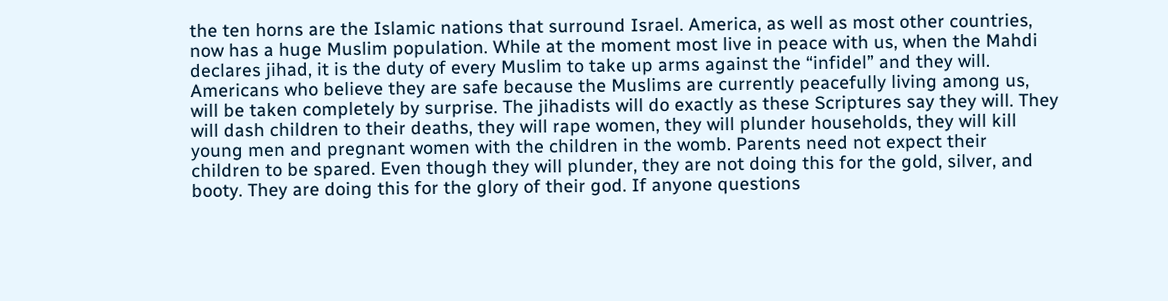the ten horns are the Islamic nations that surround Israel. America, as well as most other countries, now has a huge Muslim population. While at the moment most live in peace with us, when the Mahdi declares jihad, it is the duty of every Muslim to take up arms against the “infidel” and they will. Americans who believe they are safe because the Muslims are currently peacefully living among us, will be taken completely by surprise. The jihadists will do exactly as these Scriptures say they will. They will dash children to their deaths, they will rape women, they will plunder households, they will kill young men and pregnant women with the children in the womb. Parents need not expect their children to be spared. Even though they will plunder, they are not doing this for the gold, silver, and booty. They are doing this for the glory of their god. If anyone questions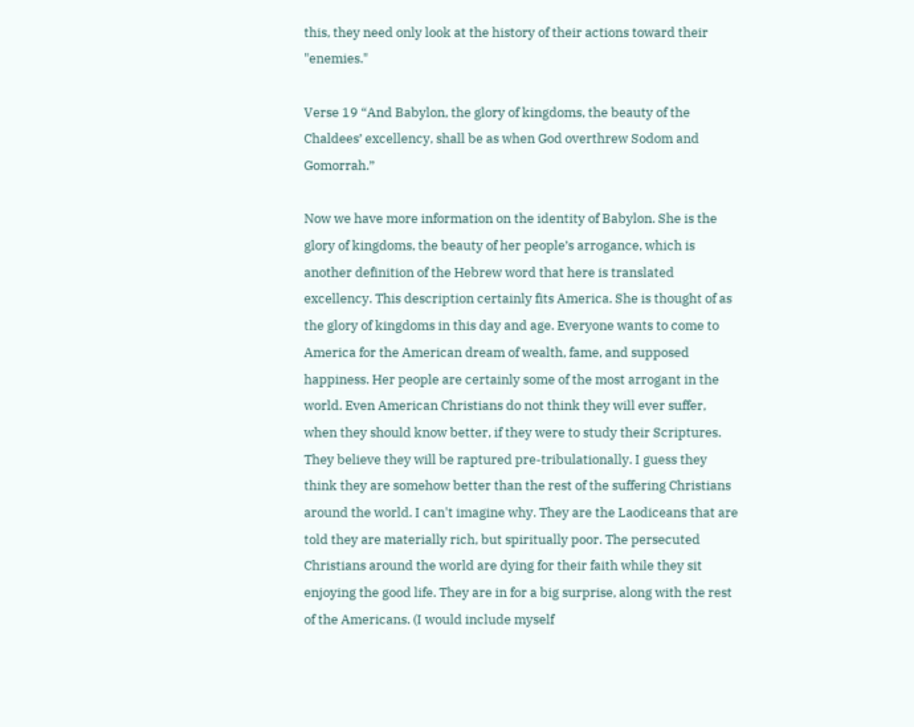this, they need only look at the history of their actions toward their "enemies."

Verse 19 “And Babylon, the glory of kingdoms, the beauty of the Chaldees’ excellency, shall be as when God overthrew Sodom and Gomorrah.”

Now we have more information on the identity of Babylon. She is the glory of kingdoms, the beauty of her people’s arrogance, which is another definition of the Hebrew word that here is translated excellency. This description certainly fits America. She is thought of as the glory of kingdoms in this day and age. Everyone wants to come to America for the American dream of wealth, fame, and supposed happiness. Her people are certainly some of the most arrogant in the world. Even American Christians do not think they will ever suffer, when they should know better, if they were to study their Scriptures. They believe they will be raptured pre-tribulationally. I guess they think they are somehow better than the rest of the suffering Christians around the world. I can't imagine why. They are the Laodiceans that are told they are materially rich, but spiritually poor. The persecuted Christians around the world are dying for their faith while they sit enjoying the good life. They are in for a big surprise, along with the rest of the Americans. (I would include myself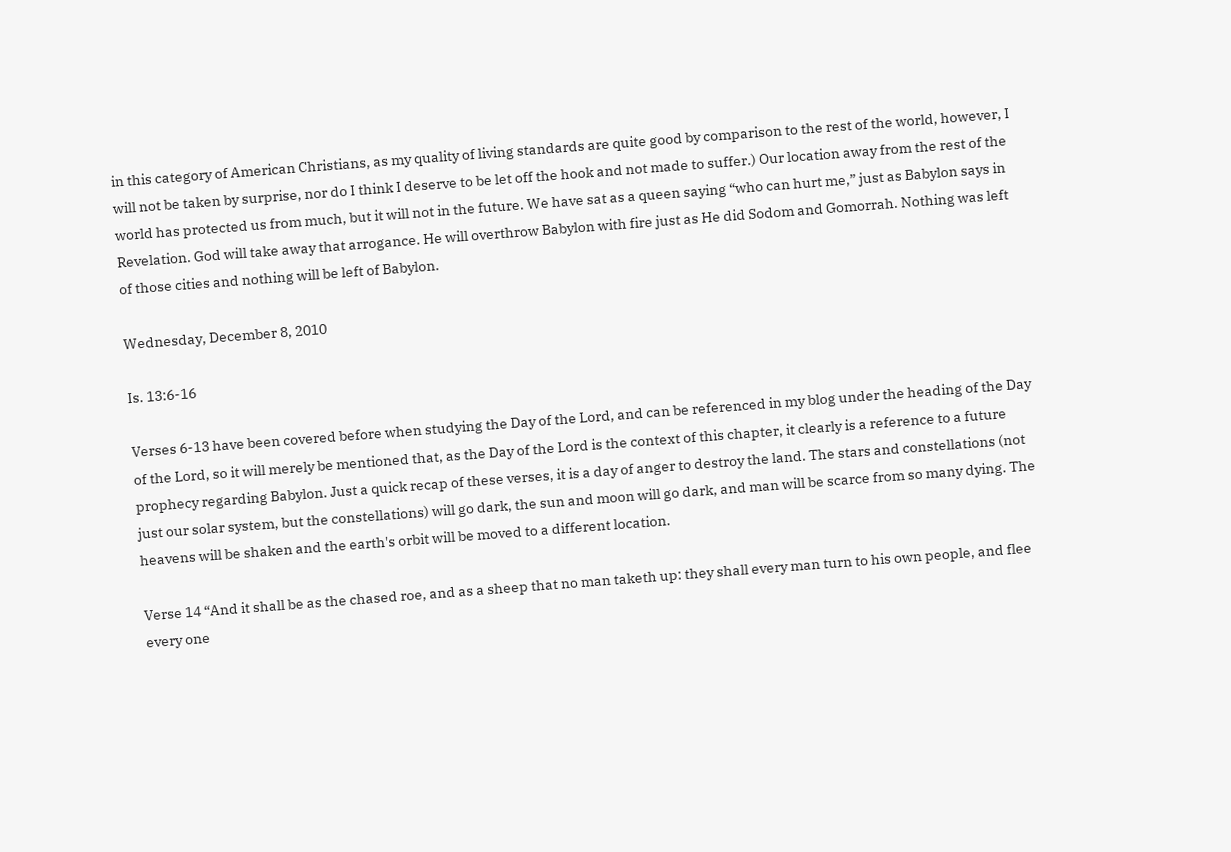in this category of American Christians, as my quality of living standards are quite good by comparison to the rest of the world, however, I will not be taken by surprise, nor do I think I deserve to be let off the hook and not made to suffer.) Our location away from the rest of the world has protected us from much, but it will not in the future. We have sat as a queen saying “who can hurt me,” just as Babylon says in Revelation. God will take away that arrogance. He will overthrow Babylon with fire just as He did Sodom and Gomorrah. Nothing was left of those cities and nothing will be left of Babylon.

Wednesday, December 8, 2010

Is. 13:6-16

Verses 6-13 have been covered before when studying the Day of the Lord, and can be referenced in my blog under the heading of the Day of the Lord, so it will merely be mentioned that, as the Day of the Lord is the context of this chapter, it clearly is a reference to a future prophecy regarding Babylon. Just a quick recap of these verses, it is a day of anger to destroy the land. The stars and constellations (not just our solar system, but the constellations) will go dark, the sun and moon will go dark, and man will be scarce from so many dying. The heavens will be shaken and the earth's orbit will be moved to a different location.

Verse 14 “And it shall be as the chased roe, and as a sheep that no man taketh up: they shall every man turn to his own people, and flee every one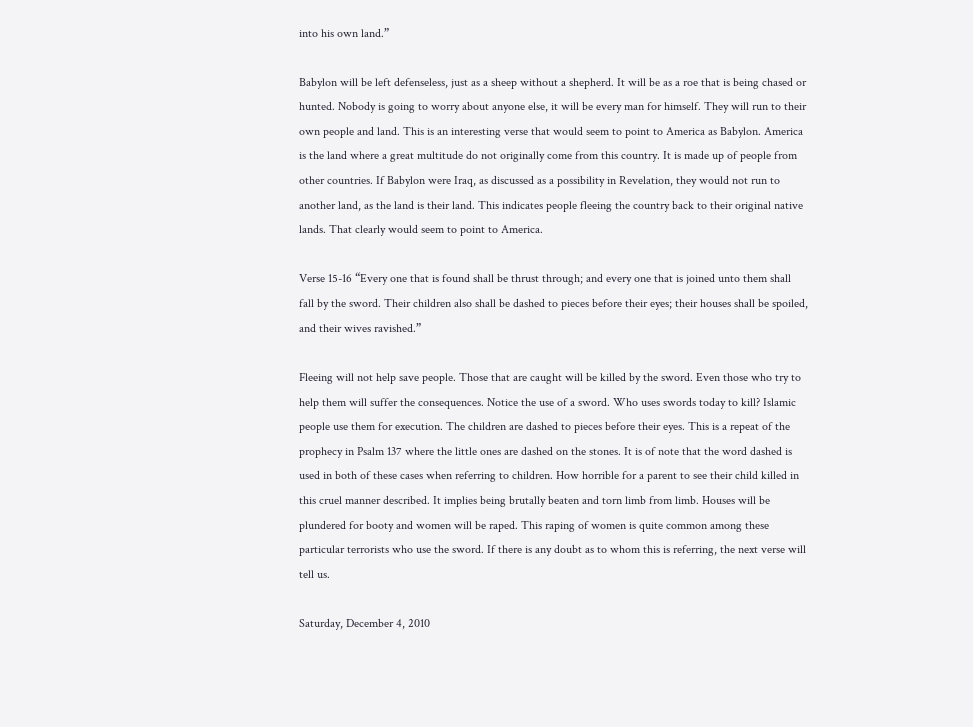into his own land.”

Babylon will be left defenseless, just as a sheep without a shepherd. It will be as a roe that is being chased or hunted. Nobody is going to worry about anyone else, it will be every man for himself. They will run to their own people and land. This is an interesting verse that would seem to point to America as Babylon. America is the land where a great multitude do not originally come from this country. It is made up of people from other countries. If Babylon were Iraq, as discussed as a possibility in Revelation, they would not run to another land, as the land is their land. This indicates people fleeing the country back to their original native lands. That clearly would seem to point to America.

Verse 15-16 “Every one that is found shall be thrust through; and every one that is joined unto them shall fall by the sword. Their children also shall be dashed to pieces before their eyes; their houses shall be spoiled, and their wives ravished.”

Fleeing will not help save people. Those that are caught will be killed by the sword. Even those who try to help them will suffer the consequences. Notice the use of a sword. Who uses swords today to kill? Islamic people use them for execution. The children are dashed to pieces before their eyes. This is a repeat of the prophecy in Psalm 137 where the little ones are dashed on the stones. It is of note that the word dashed is used in both of these cases when referring to children. How horrible for a parent to see their child killed in this cruel manner described. It implies being brutally beaten and torn limb from limb. Houses will be plundered for booty and women will be raped. This raping of women is quite common among these particular terrorists who use the sword. If there is any doubt as to whom this is referring, the next verse will tell us.

Saturday, December 4, 2010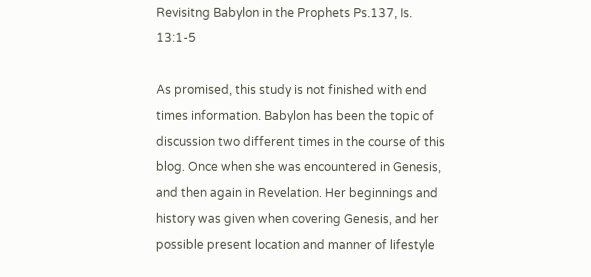Revisitng Babylon in the Prophets Ps.137, Is. 13:1-5

As promised, this study is not finished with end times information. Babylon has been the topic of discussion two different times in the course of this blog. Once when she was encountered in Genesis, and then again in Revelation. Her beginnings and history was given when covering Genesis, and her possible present location and manner of lifestyle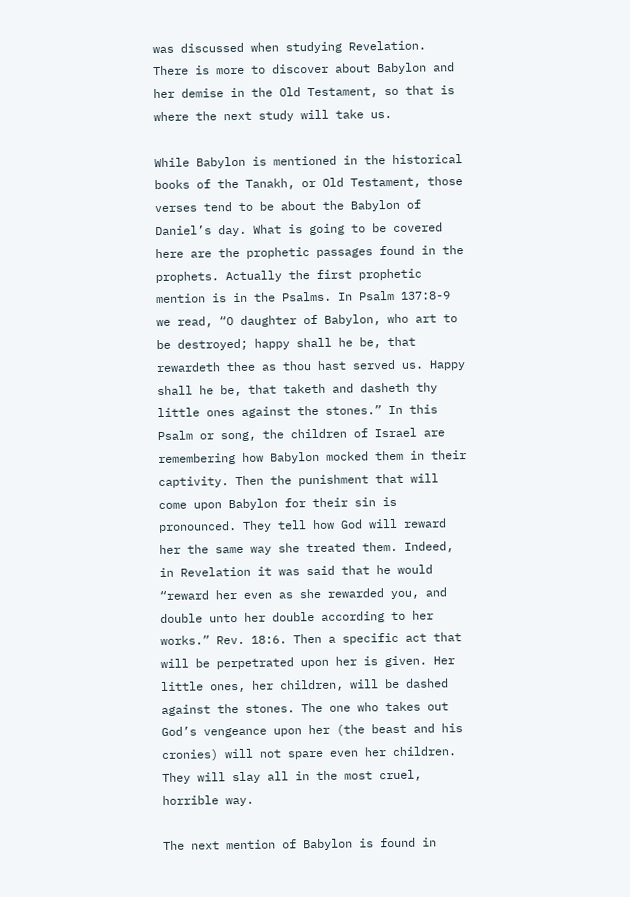was discussed when studying Revelation. There is more to discover about Babylon and her demise in the Old Testament, so that is where the next study will take us.

While Babylon is mentioned in the historical books of the Tanakh, or Old Testament, those verses tend to be about the Babylon of Daniel’s day. What is going to be covered here are the prophetic passages found in the prophets. Actually the first prophetic mention is in the Psalms. In Psalm 137:8-9 we read, “O daughter of Babylon, who art to be destroyed; happy shall he be, that rewardeth thee as thou hast served us. Happy shall he be, that taketh and dasheth thy little ones against the stones.” In this Psalm or song, the children of Israel are remembering how Babylon mocked them in their captivity. Then the punishment that will come upon Babylon for their sin is pronounced. They tell how God will reward her the same way she treated them. Indeed, in Revelation it was said that he would “reward her even as she rewarded you, and double unto her double according to her works.” Rev. 18:6. Then a specific act that will be perpetrated upon her is given. Her little ones, her children, will be dashed against the stones. The one who takes out God’s vengeance upon her (the beast and his cronies) will not spare even her children. They will slay all in the most cruel, horrible way.

The next mention of Babylon is found in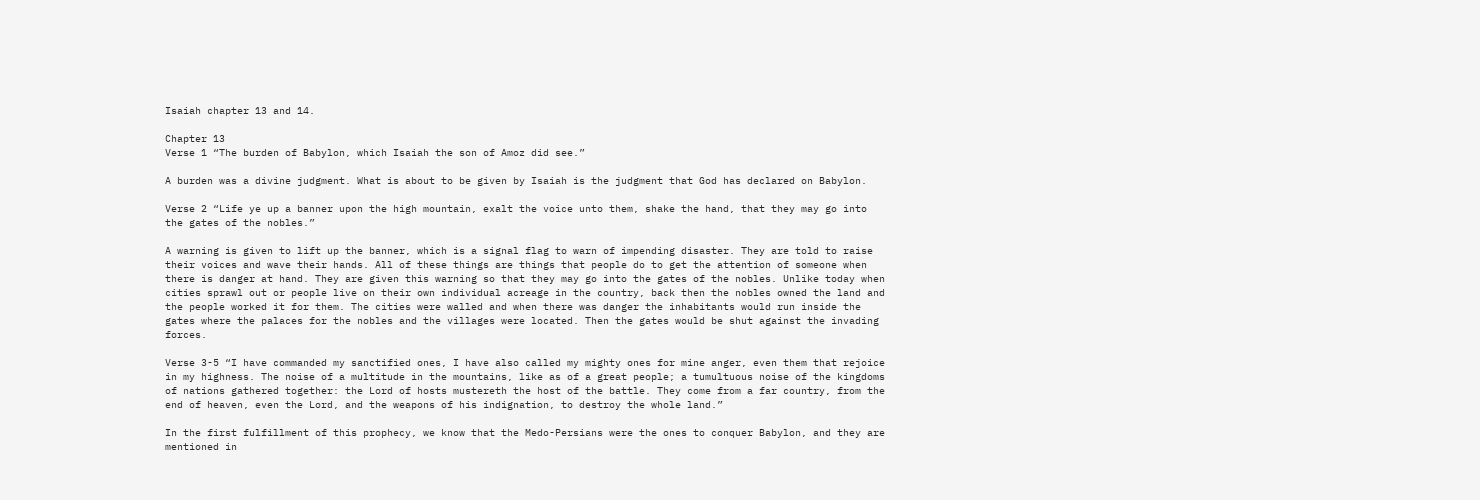Isaiah chapter 13 and 14.

Chapter 13
Verse 1 “The burden of Babylon, which Isaiah the son of Amoz did see.”

A burden was a divine judgment. What is about to be given by Isaiah is the judgment that God has declared on Babylon.

Verse 2 “Life ye up a banner upon the high mountain, exalt the voice unto them, shake the hand, that they may go into the gates of the nobles.”

A warning is given to lift up the banner, which is a signal flag to warn of impending disaster. They are told to raise their voices and wave their hands. All of these things are things that people do to get the attention of someone when there is danger at hand. They are given this warning so that they may go into the gates of the nobles. Unlike today when cities sprawl out or people live on their own individual acreage in the country, back then the nobles owned the land and the people worked it for them. The cities were walled and when there was danger the inhabitants would run inside the gates where the palaces for the nobles and the villages were located. Then the gates would be shut against the invading forces.

Verse 3-5 “I have commanded my sanctified ones, I have also called my mighty ones for mine anger, even them that rejoice in my highness. The noise of a multitude in the mountains, like as of a great people; a tumultuous noise of the kingdoms of nations gathered together: the Lord of hosts mustereth the host of the battle. They come from a far country, from the end of heaven, even the Lord, and the weapons of his indignation, to destroy the whole land.”

In the first fulfillment of this prophecy, we know that the Medo-Persians were the ones to conquer Babylon, and they are mentioned in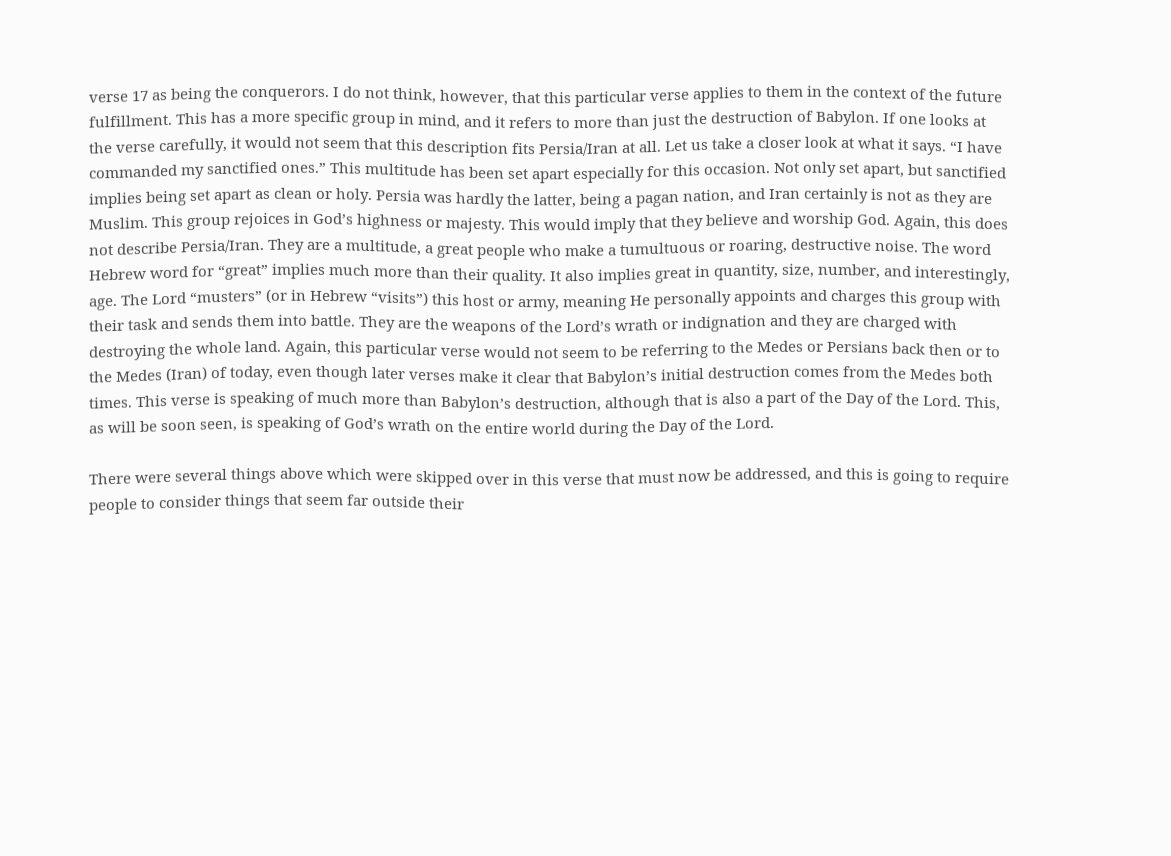verse 17 as being the conquerors. I do not think, however, that this particular verse applies to them in the context of the future fulfillment. This has a more specific group in mind, and it refers to more than just the destruction of Babylon. If one looks at the verse carefully, it would not seem that this description fits Persia/Iran at all. Let us take a closer look at what it says. “I have commanded my sanctified ones.” This multitude has been set apart especially for this occasion. Not only set apart, but sanctified implies being set apart as clean or holy. Persia was hardly the latter, being a pagan nation, and Iran certainly is not as they are Muslim. This group rejoices in God’s highness or majesty. This would imply that they believe and worship God. Again, this does not describe Persia/Iran. They are a multitude, a great people who make a tumultuous or roaring, destructive noise. The word Hebrew word for “great” implies much more than their quality. It also implies great in quantity, size, number, and interestingly, age. The Lord “musters” (or in Hebrew “visits”) this host or army, meaning He personally appoints and charges this group with their task and sends them into battle. They are the weapons of the Lord’s wrath or indignation and they are charged with destroying the whole land. Again, this particular verse would not seem to be referring to the Medes or Persians back then or to the Medes (Iran) of today, even though later verses make it clear that Babylon’s initial destruction comes from the Medes both times. This verse is speaking of much more than Babylon’s destruction, although that is also a part of the Day of the Lord. This, as will be soon seen, is speaking of God’s wrath on the entire world during the Day of the Lord.

There were several things above which were skipped over in this verse that must now be addressed, and this is going to require people to consider things that seem far outside their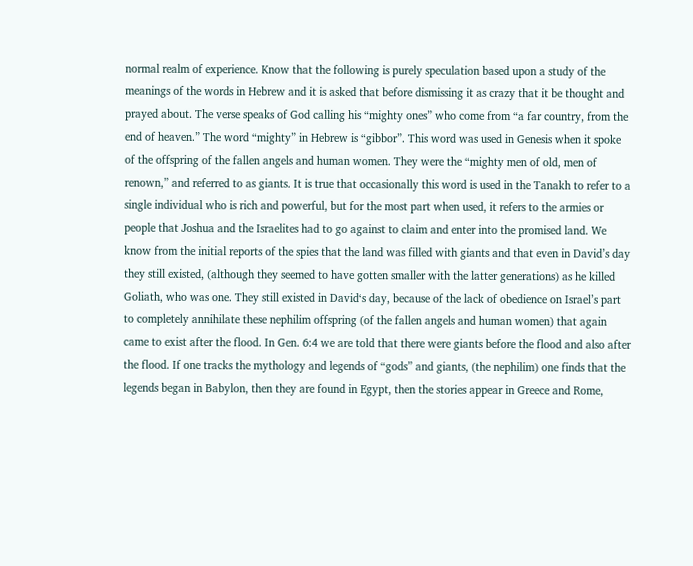normal realm of experience. Know that the following is purely speculation based upon a study of the meanings of the words in Hebrew and it is asked that before dismissing it as crazy that it be thought and prayed about. The verse speaks of God calling his “mighty ones” who come from “a far country, from the end of heaven.” The word “mighty” in Hebrew is “gibbor”. This word was used in Genesis when it spoke of the offspring of the fallen angels and human women. They were the “mighty men of old, men of renown,” and referred to as giants. It is true that occasionally this word is used in the Tanakh to refer to a single individual who is rich and powerful, but for the most part when used, it refers to the armies or people that Joshua and the Israelites had to go against to claim and enter into the promised land. We know from the initial reports of the spies that the land was filled with giants and that even in David’s day they still existed, (although they seemed to have gotten smaller with the latter generations) as he killed Goliath, who was one. They still existed in David‘s day, because of the lack of obedience on Israel’s part to completely annihilate these nephilim offspring (of the fallen angels and human women) that again came to exist after the flood. In Gen. 6:4 we are told that there were giants before the flood and also after the flood. If one tracks the mythology and legends of “gods” and giants, (the nephilim) one finds that the legends began in Babylon, then they are found in Egypt, then the stories appear in Greece and Rome,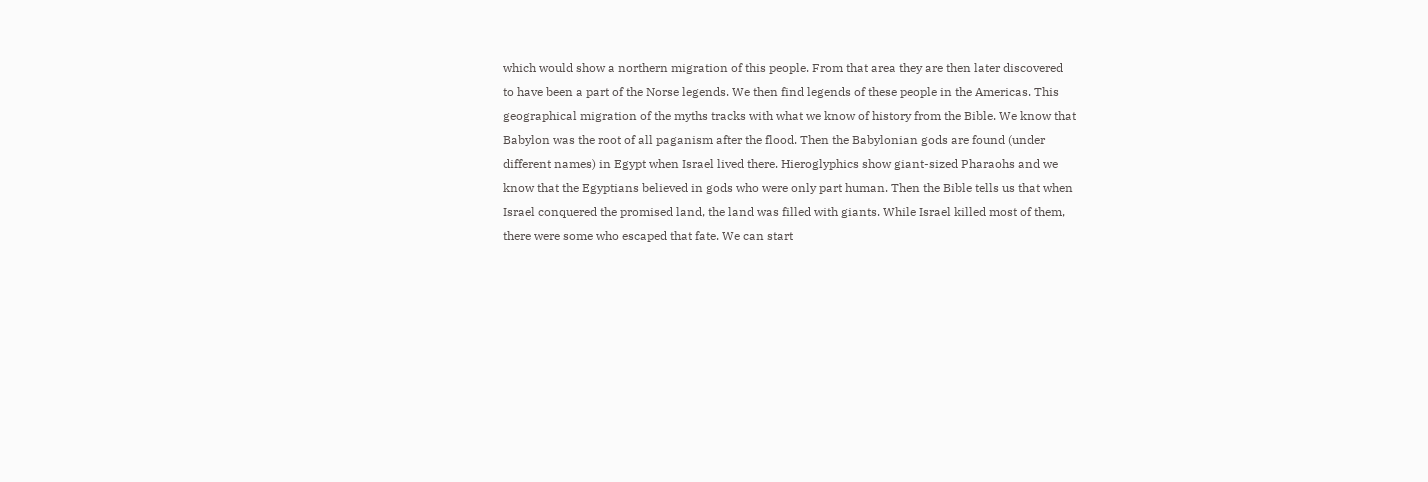which would show a northern migration of this people. From that area they are then later discovered to have been a part of the Norse legends. We then find legends of these people in the Americas. This geographical migration of the myths tracks with what we know of history from the Bible. We know that Babylon was the root of all paganism after the flood. Then the Babylonian gods are found (under different names) in Egypt when Israel lived there. Hieroglyphics show giant-sized Pharaohs and we know that the Egyptians believed in gods who were only part human. Then the Bible tells us that when Israel conquered the promised land, the land was filled with giants. While Israel killed most of them, there were some who escaped that fate. We can start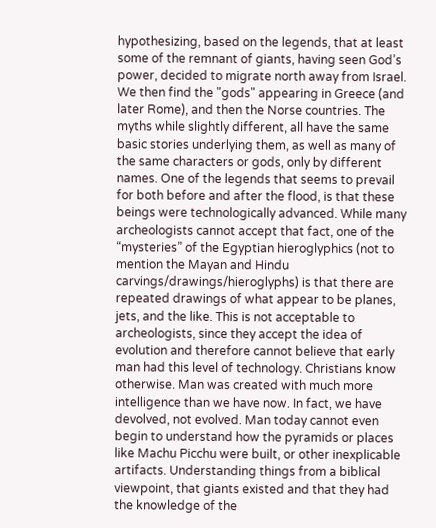hypothesizing, based on the legends, that at least some of the remnant of giants, having seen God’s power, decided to migrate north away from Israel. We then find the "gods" appearing in Greece (and later Rome), and then the Norse countries. The myths while slightly different, all have the same basic stories underlying them, as well as many of the same characters or gods, only by different names. One of the legends that seems to prevail for both before and after the flood, is that these beings were technologically advanced. While many archeologists cannot accept that fact, one of the “mysteries” of the Egyptian hieroglyphics (not to mention the Mayan and Hindu carvings/drawings/hieroglyphs) is that there are repeated drawings of what appear to be planes, jets, and the like. This is not acceptable to archeologists, since they accept the idea of evolution and therefore cannot believe that early man had this level of technology. Christians know otherwise. Man was created with much more intelligence than we have now. In fact, we have devolved, not evolved. Man today cannot even begin to understand how the pyramids or places like Machu Picchu were built, or other inexplicable artifacts. Understanding things from a biblical viewpoint, that giants existed and that they had the knowledge of the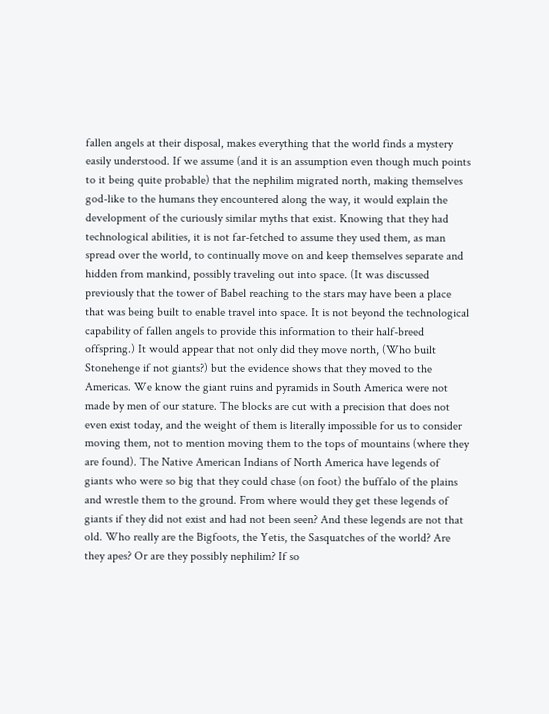fallen angels at their disposal, makes everything that the world finds a mystery easily understood. If we assume (and it is an assumption even though much points to it being quite probable) that the nephilim migrated north, making themselves god-like to the humans they encountered along the way, it would explain the development of the curiously similar myths that exist. Knowing that they had technological abilities, it is not far-fetched to assume they used them, as man spread over the world, to continually move on and keep themselves separate and hidden from mankind, possibly traveling out into space. (It was discussed previously that the tower of Babel reaching to the stars may have been a place that was being built to enable travel into space. It is not beyond the technological capability of fallen angels to provide this information to their half-breed offspring.) It would appear that not only did they move north, (Who built Stonehenge if not giants?) but the evidence shows that they moved to the Americas. We know the giant ruins and pyramids in South America were not made by men of our stature. The blocks are cut with a precision that does not even exist today, and the weight of them is literally impossible for us to consider moving them, not to mention moving them to the tops of mountains (where they are found). The Native American Indians of North America have legends of giants who were so big that they could chase (on foot) the buffalo of the plains and wrestle them to the ground. From where would they get these legends of giants if they did not exist and had not been seen? And these legends are not that old. Who really are the Bigfoots, the Yetis, the Sasquatches of the world? Are they apes? Or are they possibly nephilim? If so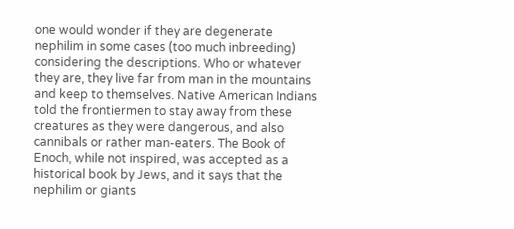one would wonder if they are degenerate nephilim in some cases (too much inbreeding) considering the descriptions. Who or whatever they are, they live far from man in the mountains and keep to themselves. Native American Indians told the frontiermen to stay away from these creatures as they were dangerous, and also cannibals or rather man-eaters. The Book of Enoch, while not inspired, was accepted as a historical book by Jews, and it says that the nephilim or giants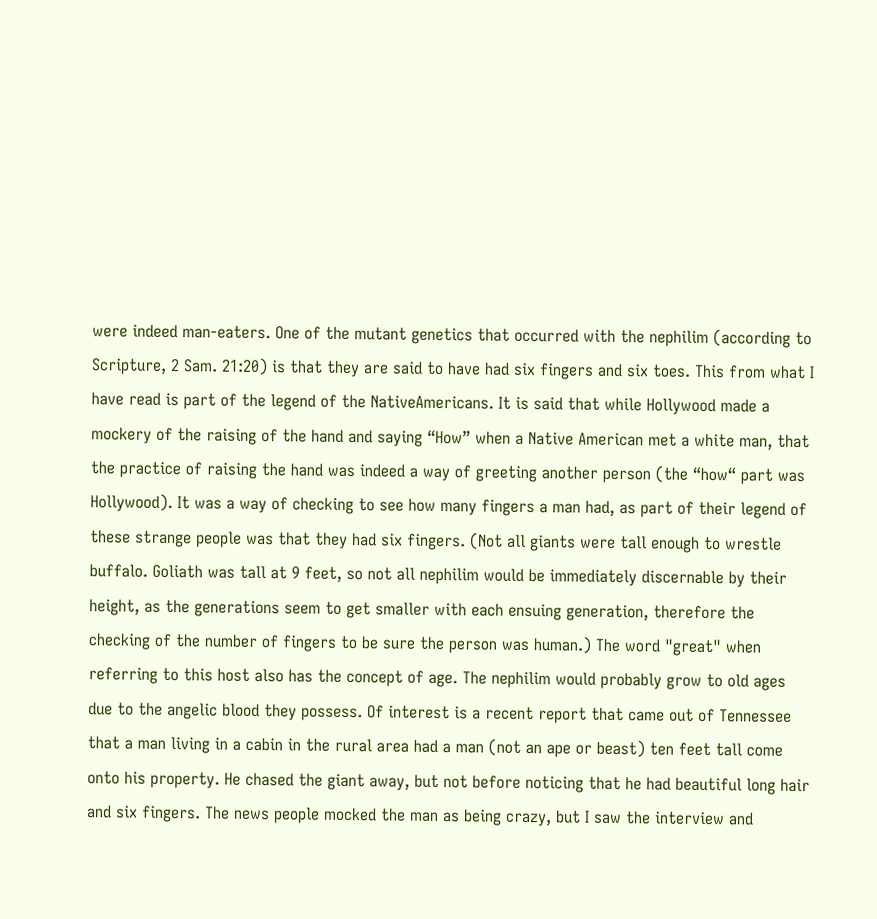were indeed man-eaters. One of the mutant genetics that occurred with the nephilim (according to Scripture, 2 Sam. 21:20) is that they are said to have had six fingers and six toes. This from what I have read is part of the legend of the NativeAmericans. It is said that while Hollywood made a mockery of the raising of the hand and saying “How” when a Native American met a white man, that the practice of raising the hand was indeed a way of greeting another person (the “how“ part was Hollywood). It was a way of checking to see how many fingers a man had, as part of their legend of these strange people was that they had six fingers. (Not all giants were tall enough to wrestle buffalo. Goliath was tall at 9 feet, so not all nephilim would be immediately discernable by their height, as the generations seem to get smaller with each ensuing generation, therefore the checking of the number of fingers to be sure the person was human.) The word "great" when referring to this host also has the concept of age. The nephilim would probably grow to old ages due to the angelic blood they possess. Of interest is a recent report that came out of Tennessee that a man living in a cabin in the rural area had a man (not an ape or beast) ten feet tall come onto his property. He chased the giant away, but not before noticing that he had beautiful long hair and six fingers. The news people mocked the man as being crazy, but I saw the interview and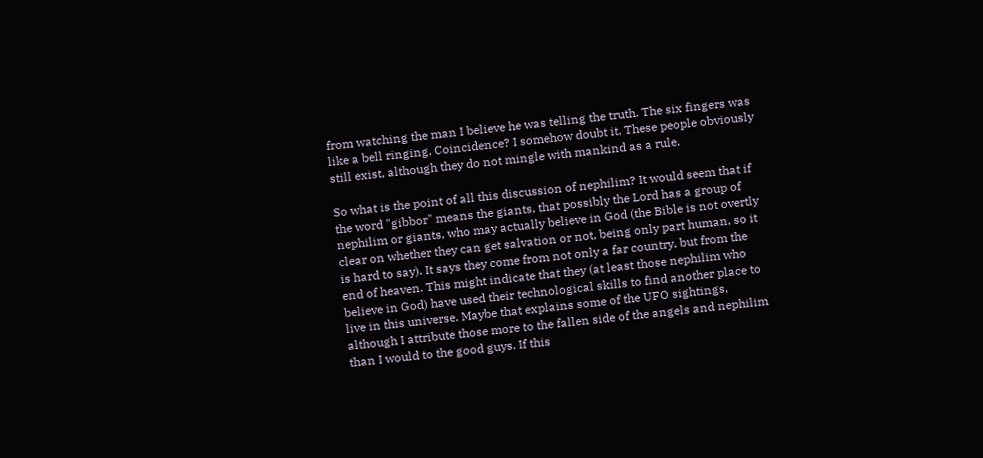from watching the man I believe he was telling the truth. The six fingers was like a bell ringing. Coincidence? I somehow doubt it. These people obviously still exist, although they do not mingle with mankind as a rule.

So what is the point of all this discussion of nephilim? It would seem that if the word "gibbor" means the giants, that possibly the Lord has a group of nephilim or giants, who may actually believe in God (the Bible is not overtly clear on whether they can get salvation or not, being only part human, so it is hard to say). It says they come from not only a far country, but from the end of heaven. This might indicate that they (at least those nephilim who believe in God) have used their technological skills to find another place to live in this universe. Maybe that explains some of the UFO sightings, although I attribute those more to the fallen side of the angels and nephilim than I would to the good guys. If this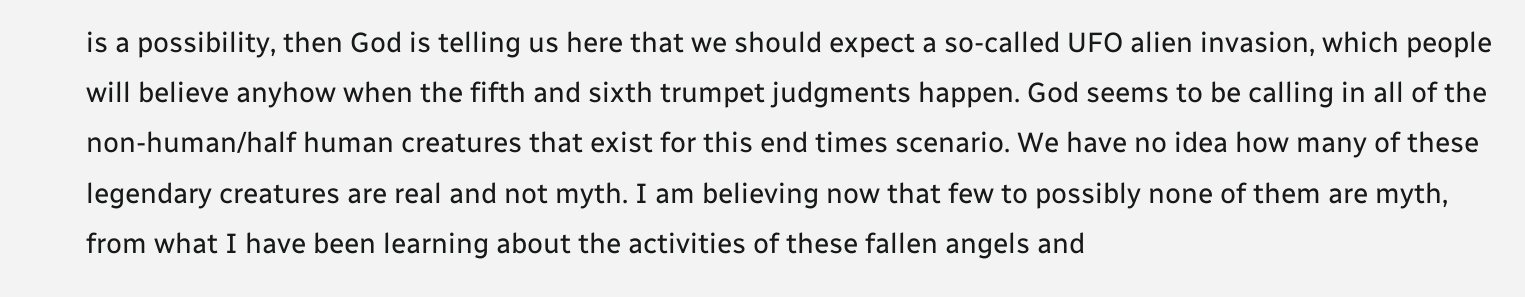is a possibility, then God is telling us here that we should expect a so-called UFO alien invasion, which people will believe anyhow when the fifth and sixth trumpet judgments happen. God seems to be calling in all of the non-human/half human creatures that exist for this end times scenario. We have no idea how many of these legendary creatures are real and not myth. I am believing now that few to possibly none of them are myth, from what I have been learning about the activities of these fallen angels and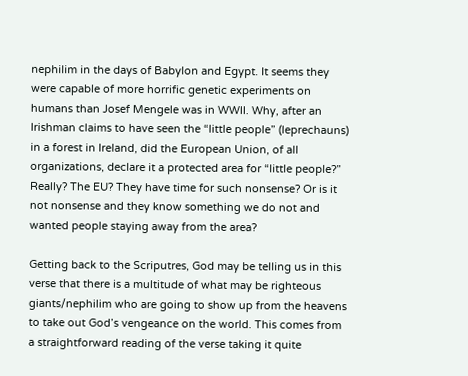nephilim in the days of Babylon and Egypt. It seems they were capable of more horrific genetic experiments on humans than Josef Mengele was in WWII. Why, after an Irishman claims to have seen the “little people” (leprechauns) in a forest in Ireland, did the European Union, of all organizations, declare it a protected area for “little people?” Really? The EU? They have time for such nonsense? Or is it not nonsense and they know something we do not and wanted people staying away from the area?

Getting back to the Scriputres, God may be telling us in this verse that there is a multitude of what may be righteous giants/nephilim who are going to show up from the heavens to take out God’s vengeance on the world. This comes from a straightforward reading of the verse taking it quite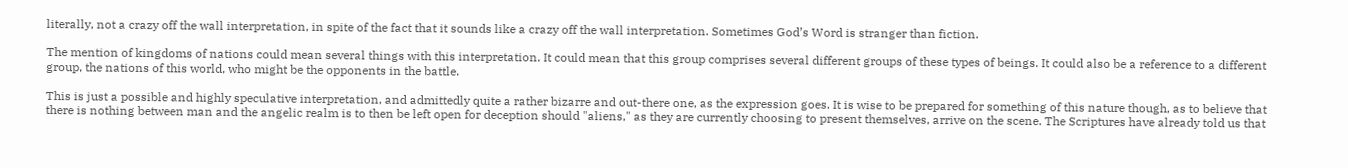literally, not a crazy off the wall interpretation, in spite of the fact that it sounds like a crazy off the wall interpretation. Sometimes God’s Word is stranger than fiction.

The mention of kingdoms of nations could mean several things with this interpretation. It could mean that this group comprises several different groups of these types of beings. It could also be a reference to a different group, the nations of this world, who might be the opponents in the battle.

This is just a possible and highly speculative interpretation, and admittedly quite a rather bizarre and out-there one, as the expression goes. It is wise to be prepared for something of this nature though, as to believe that there is nothing between man and the angelic realm is to then be left open for deception should "aliens," as they are currently choosing to present themselves, arrive on the scene. The Scriptures have already told us that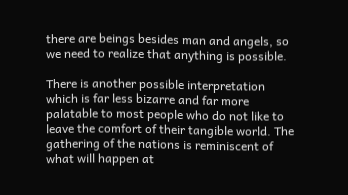there are beings besides man and angels, so we need to realize that anything is possible.

There is another possible interpretation which is far less bizarre and far more palatable to most people who do not like to leave the comfort of their tangible world. The gathering of the nations is reminiscent of what will happen at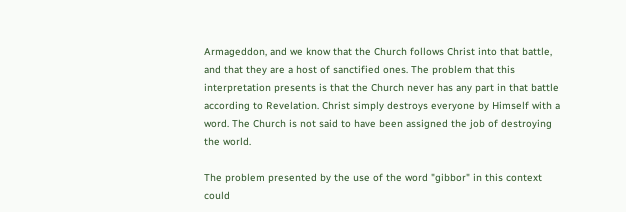Armageddon, and we know that the Church follows Christ into that battle, and that they are a host of sanctified ones. The problem that this interpretation presents is that the Church never has any part in that battle according to Revelation. Christ simply destroys everyone by Himself with a word. The Church is not said to have been assigned the job of destroying the world.

The problem presented by the use of the word "gibbor" in this context could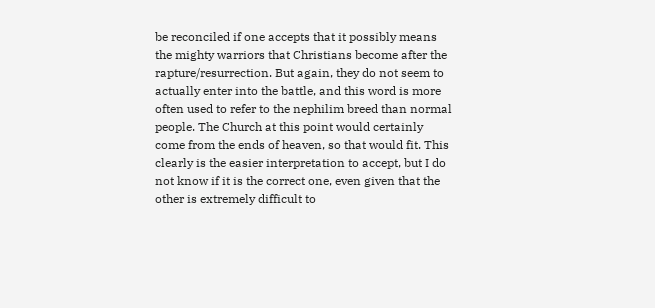be reconciled if one accepts that it possibly means the mighty warriors that Christians become after the rapture/resurrection. But again, they do not seem to actually enter into the battle, and this word is more often used to refer to the nephilim breed than normal people. The Church at this point would certainly come from the ends of heaven, so that would fit. This clearly is the easier interpretation to accept, but I do not know if it is the correct one, even given that the other is extremely difficult to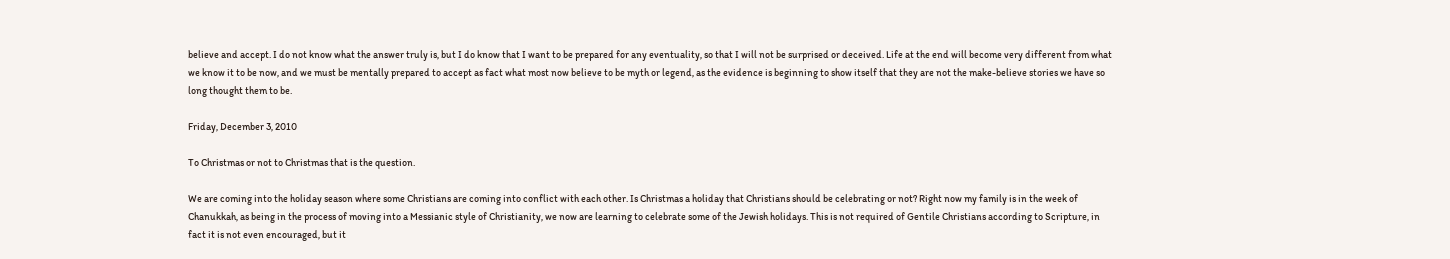believe and accept. I do not know what the answer truly is, but I do know that I want to be prepared for any eventuality, so that I will not be surprised or deceived. Life at the end will become very different from what we know it to be now, and we must be mentally prepared to accept as fact what most now believe to be myth or legend, as the evidence is beginning to show itself that they are not the make-believe stories we have so long thought them to be.

Friday, December 3, 2010

To Christmas or not to Christmas that is the question.

We are coming into the holiday season where some Christians are coming into conflict with each other. Is Christmas a holiday that Christians should be celebrating or not? Right now my family is in the week of Chanukkah, as being in the process of moving into a Messianic style of Christianity, we now are learning to celebrate some of the Jewish holidays. This is not required of Gentile Christians according to Scripture, in fact it is not even encouraged, but it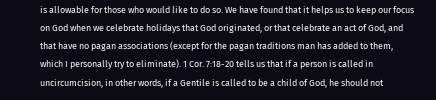is allowable for those who would like to do so. We have found that it helps us to keep our focus on God when we celebrate holidays that God originated, or that celebrate an act of God, and that have no pagan associations (except for the pagan traditions man has added to them, which I personally try to eliminate). 1 Cor. 7:18-20 tells us that if a person is called in uncircumcision, in other words, if a Gentile is called to be a child of God, he should not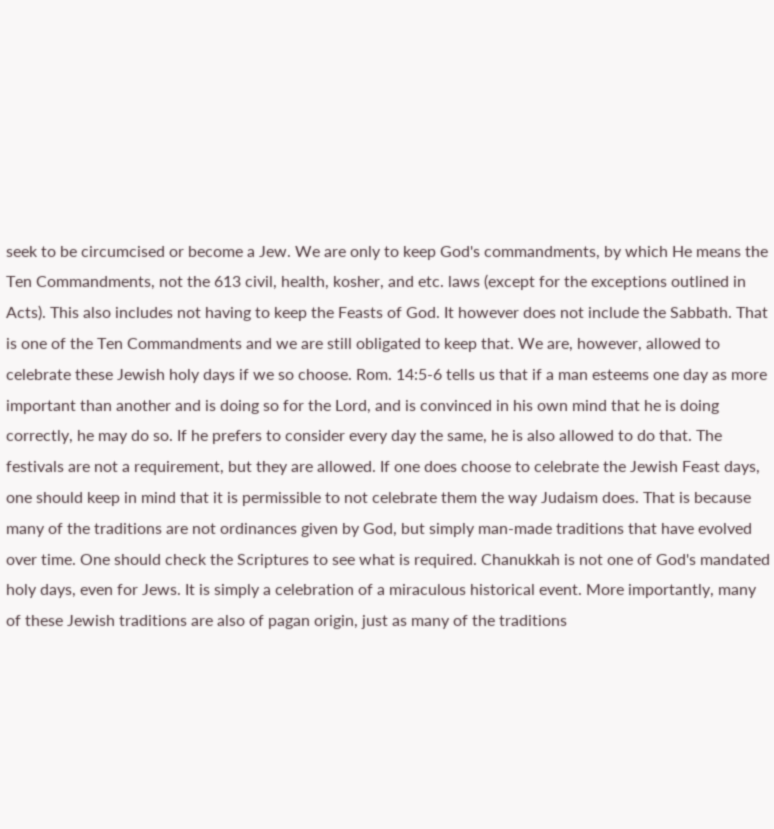seek to be circumcised or become a Jew. We are only to keep God's commandments, by which He means the Ten Commandments, not the 613 civil, health, kosher, and etc. laws (except for the exceptions outlined in Acts). This also includes not having to keep the Feasts of God. It however does not include the Sabbath. That is one of the Ten Commandments and we are still obligated to keep that. We are, however, allowed to celebrate these Jewish holy days if we so choose. Rom. 14:5-6 tells us that if a man esteems one day as more important than another and is doing so for the Lord, and is convinced in his own mind that he is doing correctly, he may do so. If he prefers to consider every day the same, he is also allowed to do that. The festivals are not a requirement, but they are allowed. If one does choose to celebrate the Jewish Feast days, one should keep in mind that it is permissible to not celebrate them the way Judaism does. That is because many of the traditions are not ordinances given by God, but simply man-made traditions that have evolved over time. One should check the Scriptures to see what is required. Chanukkah is not one of God's mandated holy days, even for Jews. It is simply a celebration of a miraculous historical event. More importantly, many of these Jewish traditions are also of pagan origin, just as many of the traditions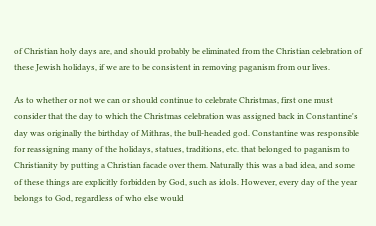of Christian holy days are, and should probably be eliminated from the Christian celebration of these Jewish holidays, if we are to be consistent in removing paganism from our lives.

As to whether or not we can or should continue to celebrate Christmas, first one must consider that the day to which the Christmas celebration was assigned back in Constantine's day was originally the birthday of Mithras, the bull-headed god. Constantine was responsible for reassigning many of the holidays, statues, traditions, etc. that belonged to paganism to Christianity by putting a Christian facade over them. Naturally this was a bad idea, and some of these things are explicitly forbidden by God, such as idols. However, every day of the year belongs to God, regardless of who else would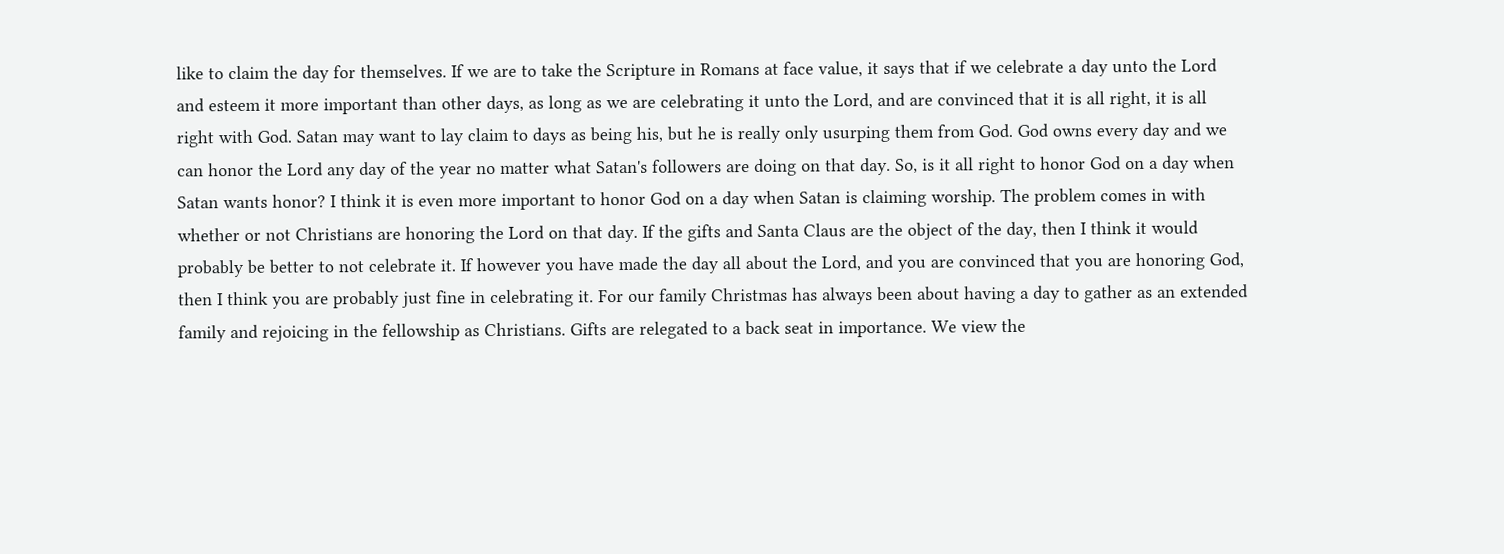like to claim the day for themselves. If we are to take the Scripture in Romans at face value, it says that if we celebrate a day unto the Lord and esteem it more important than other days, as long as we are celebrating it unto the Lord, and are convinced that it is all right, it is all right with God. Satan may want to lay claim to days as being his, but he is really only usurping them from God. God owns every day and we can honor the Lord any day of the year no matter what Satan's followers are doing on that day. So, is it all right to honor God on a day when Satan wants honor? I think it is even more important to honor God on a day when Satan is claiming worship. The problem comes in with whether or not Christians are honoring the Lord on that day. If the gifts and Santa Claus are the object of the day, then I think it would probably be better to not celebrate it. If however you have made the day all about the Lord, and you are convinced that you are honoring God, then I think you are probably just fine in celebrating it. For our family Christmas has always been about having a day to gather as an extended family and rejoicing in the fellowship as Christians. Gifts are relegated to a back seat in importance. We view the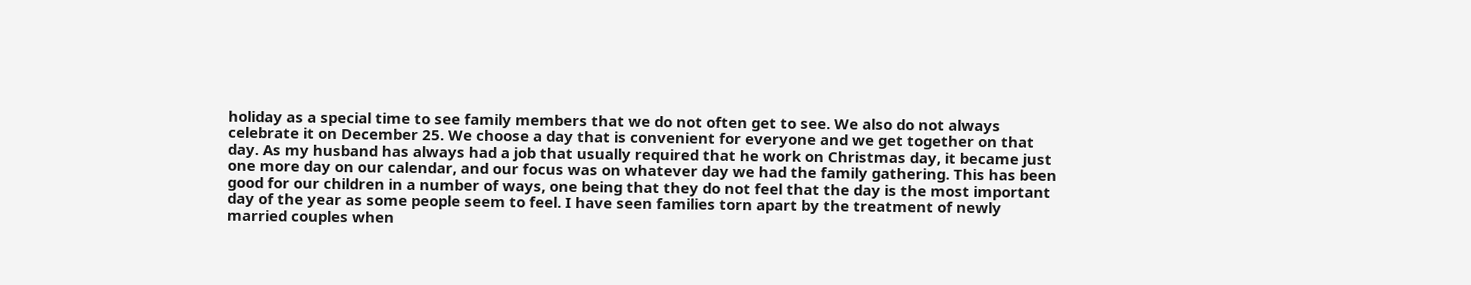holiday as a special time to see family members that we do not often get to see. We also do not always celebrate it on December 25. We choose a day that is convenient for everyone and we get together on that day. As my husband has always had a job that usually required that he work on Christmas day, it became just one more day on our calendar, and our focus was on whatever day we had the family gathering. This has been good for our children in a number of ways, one being that they do not feel that the day is the most important day of the year as some people seem to feel. I have seen families torn apart by the treatment of newly married couples when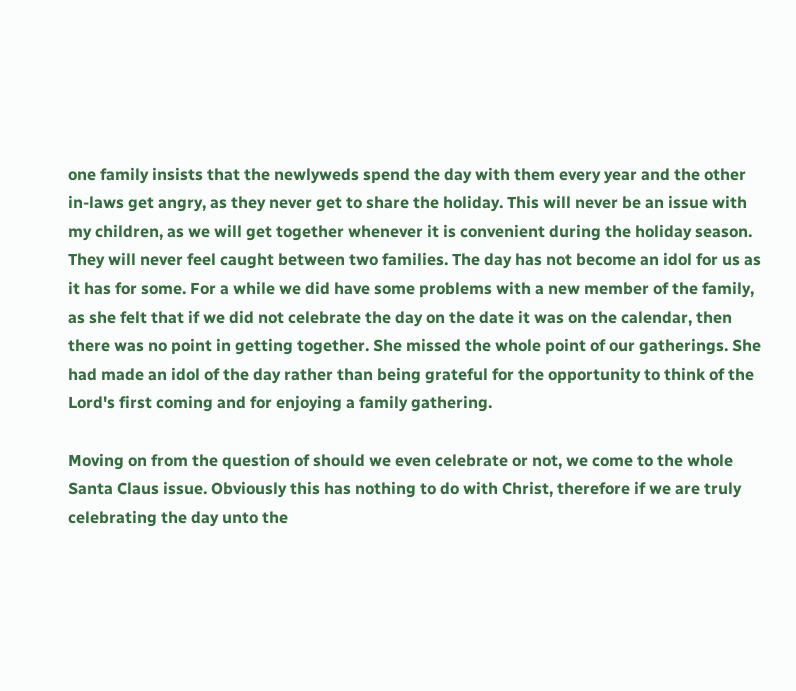one family insists that the newlyweds spend the day with them every year and the other in-laws get angry, as they never get to share the holiday. This will never be an issue with my children, as we will get together whenever it is convenient during the holiday season. They will never feel caught between two families. The day has not become an idol for us as it has for some. For a while we did have some problems with a new member of the family, as she felt that if we did not celebrate the day on the date it was on the calendar, then there was no point in getting together. She missed the whole point of our gatherings. She had made an idol of the day rather than being grateful for the opportunity to think of the Lord's first coming and for enjoying a family gathering.

Moving on from the question of should we even celebrate or not, we come to the whole Santa Claus issue. Obviously this has nothing to do with Christ, therefore if we are truly celebrating the day unto the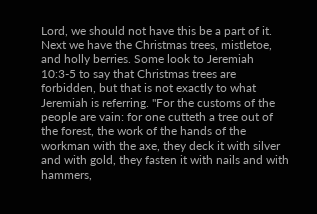Lord, we should not have this be a part of it. Next we have the Christmas trees, mistletoe, and holly berries. Some look to Jeremiah 10:3-5 to say that Christmas trees are forbidden, but that is not exactly to what Jeremiah is referring. "For the customs of the people are vain: for one cutteth a tree out of the forest, the work of the hands of the workman with the axe, they deck it with silver and with gold, they fasten it with nails and with hammers,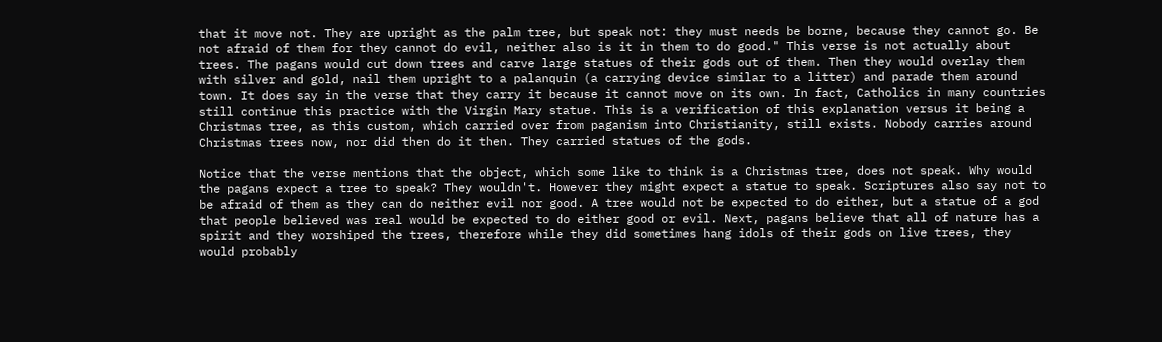that it move not. They are upright as the palm tree, but speak not: they must needs be borne, because they cannot go. Be not afraid of them for they cannot do evil, neither also is it in them to do good." This verse is not actually about trees. The pagans would cut down trees and carve large statues of their gods out of them. Then they would overlay them with silver and gold, nail them upright to a palanquin (a carrying device similar to a litter) and parade them around town. It does say in the verse that they carry it because it cannot move on its own. In fact, Catholics in many countries still continue this practice with the Virgin Mary statue. This is a verification of this explanation versus it being a Christmas tree, as this custom, which carried over from paganism into Christianity, still exists. Nobody carries around Christmas trees now, nor did then do it then. They carried statues of the gods.

Notice that the verse mentions that the object, which some like to think is a Christmas tree, does not speak. Why would the pagans expect a tree to speak? They wouldn't. However they might expect a statue to speak. Scriptures also say not to be afraid of them as they can do neither evil nor good. A tree would not be expected to do either, but a statue of a god that people believed was real would be expected to do either good or evil. Next, pagans believe that all of nature has a spirit and they worshiped the trees, therefore while they did sometimes hang idols of their gods on live trees, they would probably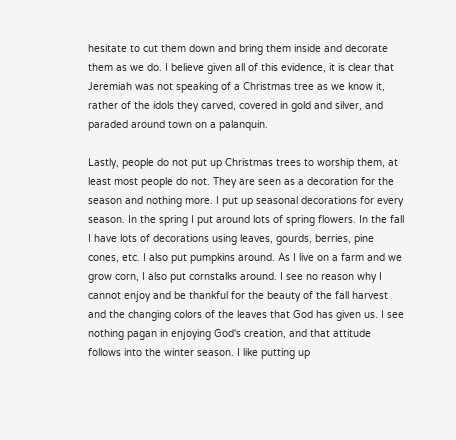hesitate to cut them down and bring them inside and decorate them as we do. I believe given all of this evidence, it is clear that Jeremiah was not speaking of a Christmas tree as we know it, rather of the idols they carved, covered in gold and silver, and paraded around town on a palanquin.

Lastly, people do not put up Christmas trees to worship them, at least most people do not. They are seen as a decoration for the season and nothing more. I put up seasonal decorations for every season. In the spring I put around lots of spring flowers. In the fall I have lots of decorations using leaves, gourds, berries, pine cones, etc. I also put pumpkins around. As I live on a farm and we grow corn, I also put cornstalks around. I see no reason why I cannot enjoy and be thankful for the beauty of the fall harvest and the changing colors of the leaves that God has given us. I see nothing pagan in enjoying God's creation, and that attitude follows into the winter season. I like putting up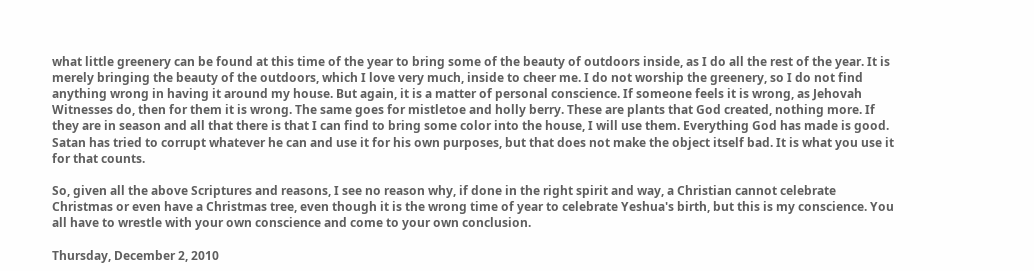what little greenery can be found at this time of the year to bring some of the beauty of outdoors inside, as I do all the rest of the year. It is merely bringing the beauty of the outdoors, which I love very much, inside to cheer me. I do not worship the greenery, so I do not find anything wrong in having it around my house. But again, it is a matter of personal conscience. If someone feels it is wrong, as Jehovah Witnesses do, then for them it is wrong. The same goes for mistletoe and holly berry. These are plants that God created, nothing more. If they are in season and all that there is that I can find to bring some color into the house, I will use them. Everything God has made is good. Satan has tried to corrupt whatever he can and use it for his own purposes, but that does not make the object itself bad. It is what you use it for that counts.

So, given all the above Scriptures and reasons, I see no reason why, if done in the right spirit and way, a Christian cannot celebrate Christmas or even have a Christmas tree, even though it is the wrong time of year to celebrate Yeshua's birth, but this is my conscience. You all have to wrestle with your own conscience and come to your own conclusion.

Thursday, December 2, 2010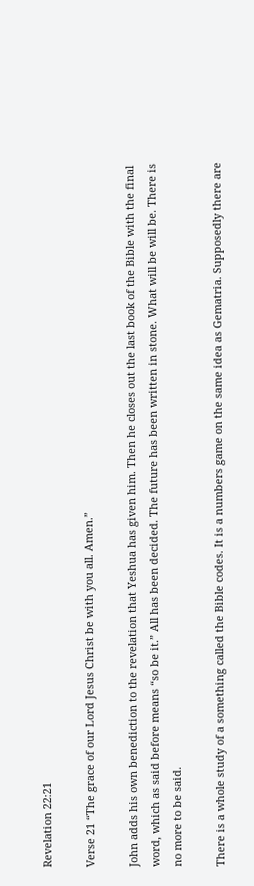Revelation 22:21

Verse 21 “The grace of our Lord Jesus Christ be with you all. Amen.”

John adds his own benediction to the revelation that Yeshua has given him. Then he closes out the last book of the Bible with the final word, which as said before means “so be it.” All has been decided. The future has been written in stone. What will be will be. There is no more to be said.

There is a whole study of a something called the Bible codes. It is a numbers game on the same idea as Gematria. Supposedly there are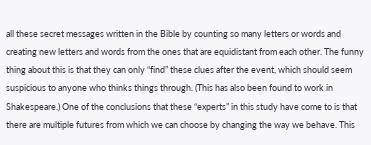all these secret messages written in the Bible by counting so many letters or words and creating new letters and words from the ones that are equidistant from each other. The funny thing about this is that they can only “find” these clues after the event, which should seem suspicious to anyone who thinks things through. (This has also been found to work in Shakespeare.) One of the conclusions that these “experts” in this study have come to is that there are multiple futures from which we can choose by changing the way we behave. This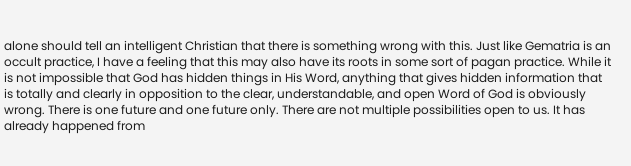alone should tell an intelligent Christian that there is something wrong with this. Just like Gematria is an occult practice, I have a feeling that this may also have its roots in some sort of pagan practice. While it is not impossible that God has hidden things in His Word, anything that gives hidden information that is totally and clearly in opposition to the clear, understandable, and open Word of God is obviously wrong. There is one future and one future only. There are not multiple possibilities open to us. It has already happened from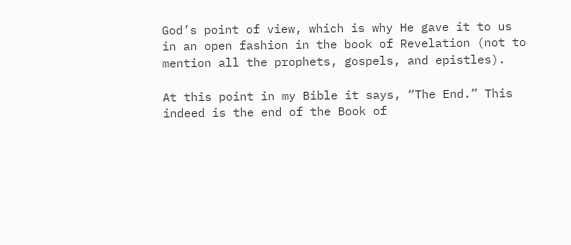God’s point of view, which is why He gave it to us in an open fashion in the book of Revelation (not to mention all the prophets, gospels, and epistles).

At this point in my Bible it says, “The End.” This indeed is the end of the Book of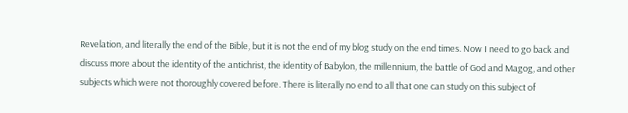Revelation, and literally the end of the Bible, but it is not the end of my blog study on the end times. Now I need to go back and discuss more about the identity of the antichrist, the identity of Babylon, the millennium, the battle of God and Magog, and other subjects which were not thoroughly covered before. There is literally no end to all that one can study on this subject of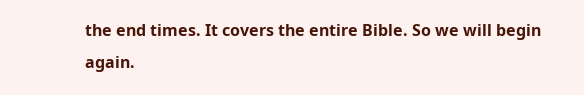the end times. It covers the entire Bible. So we will begin again.